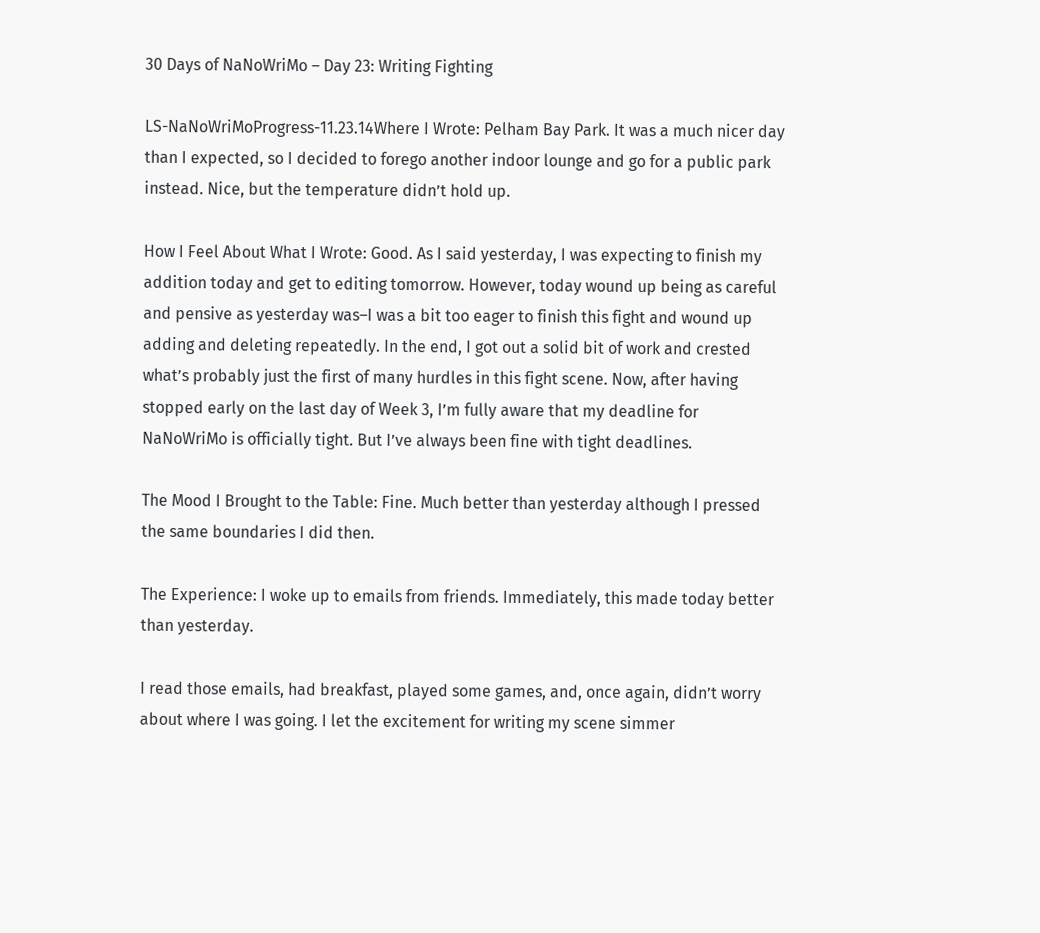30 Days of NaNoWriMo – Day 23: Writing Fighting

LS-NaNoWriMoProgress-11.23.14Where I Wrote: Pelham Bay Park. It was a much nicer day than I expected, so I decided to forego another indoor lounge and go for a public park instead. Nice, but the temperature didn’t hold up.

How I Feel About What I Wrote: Good. As I said yesterday, I was expecting to finish my addition today and get to editing tomorrow. However, today wound up being as careful and pensive as yesterday was–I was a bit too eager to finish this fight and wound up adding and deleting repeatedly. In the end, I got out a solid bit of work and crested what’s probably just the first of many hurdles in this fight scene. Now, after having stopped early on the last day of Week 3, I’m fully aware that my deadline for NaNoWriMo is officially tight. But I’ve always been fine with tight deadlines.

The Mood I Brought to the Table: Fine. Much better than yesterday although I pressed the same boundaries I did then.

The Experience: I woke up to emails from friends. Immediately, this made today better than yesterday.

I read those emails, had breakfast, played some games, and, once again, didn’t worry about where I was going. I let the excitement for writing my scene simmer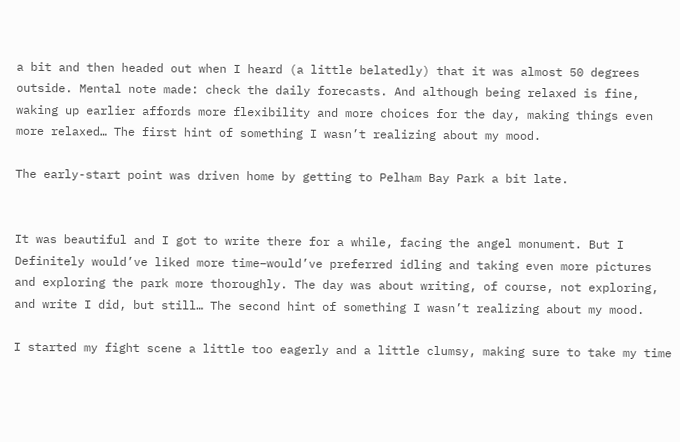a bit and then headed out when I heard (a little belatedly) that it was almost 50 degrees outside. Mental note made: check the daily forecasts. And although being relaxed is fine, waking up earlier affords more flexibility and more choices for the day, making things even more relaxed… The first hint of something I wasn’t realizing about my mood.

The early-start point was driven home by getting to Pelham Bay Park a bit late.


It was beautiful and I got to write there for a while, facing the angel monument. But I Definitely would’ve liked more time–would’ve preferred idling and taking even more pictures and exploring the park more thoroughly. The day was about writing, of course, not exploring, and write I did, but still… The second hint of something I wasn’t realizing about my mood.

I started my fight scene a little too eagerly and a little clumsy, making sure to take my time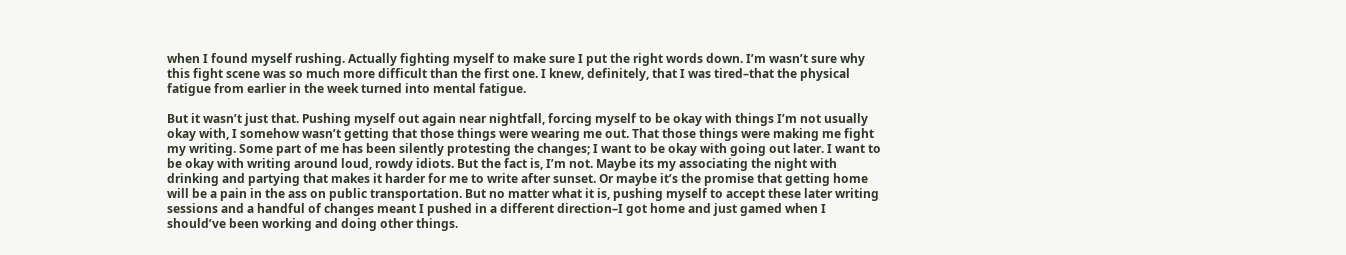when I found myself rushing. Actually fighting myself to make sure I put the right words down. I’m wasn’t sure why this fight scene was so much more difficult than the first one. I knew, definitely, that I was tired–that the physical fatigue from earlier in the week turned into mental fatigue.

But it wasn’t just that. Pushing myself out again near nightfall, forcing myself to be okay with things I’m not usually okay with, I somehow wasn’t getting that those things were wearing me out. That those things were making me fight my writing. Some part of me has been silently protesting the changes; I want to be okay with going out later. I want to be okay with writing around loud, rowdy idiots. But the fact is, I’m not. Maybe its my associating the night with drinking and partying that makes it harder for me to write after sunset. Or maybe it’s the promise that getting home will be a pain in the ass on public transportation. But no matter what it is, pushing myself to accept these later writing sessions and a handful of changes meant I pushed in a different direction–I got home and just gamed when I should’ve been working and doing other things.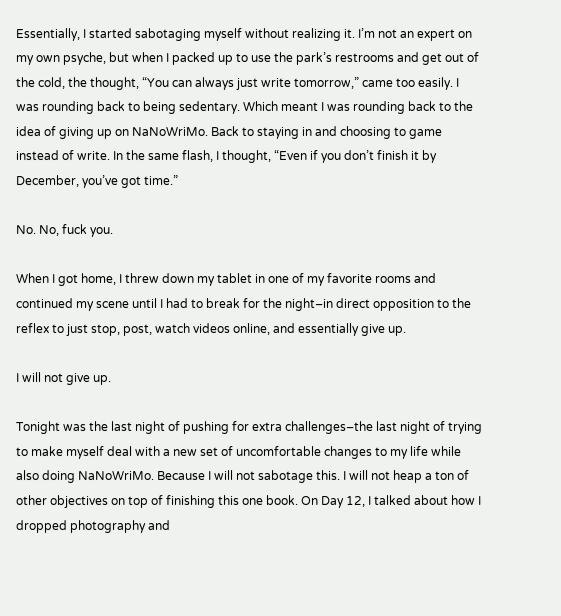Essentially, I started sabotaging myself without realizing it. I’m not an expert on my own psyche, but when I packed up to use the park’s restrooms and get out of the cold, the thought, “You can always just write tomorrow,” came too easily. I was rounding back to being sedentary. Which meant I was rounding back to the idea of giving up on NaNoWriMo. Back to staying in and choosing to game instead of write. In the same flash, I thought, “Even if you don’t finish it by December, you’ve got time.”

No. No, fuck you.

When I got home, I threw down my tablet in one of my favorite rooms and continued my scene until I had to break for the night–in direct opposition to the reflex to just stop, post, watch videos online, and essentially give up.

I will not give up.

Tonight was the last night of pushing for extra challenges–the last night of trying to make myself deal with a new set of uncomfortable changes to my life while also doing NaNoWriMo. Because I will not sabotage this. I will not heap a ton of other objectives on top of finishing this one book. On Day 12, I talked about how I dropped photography and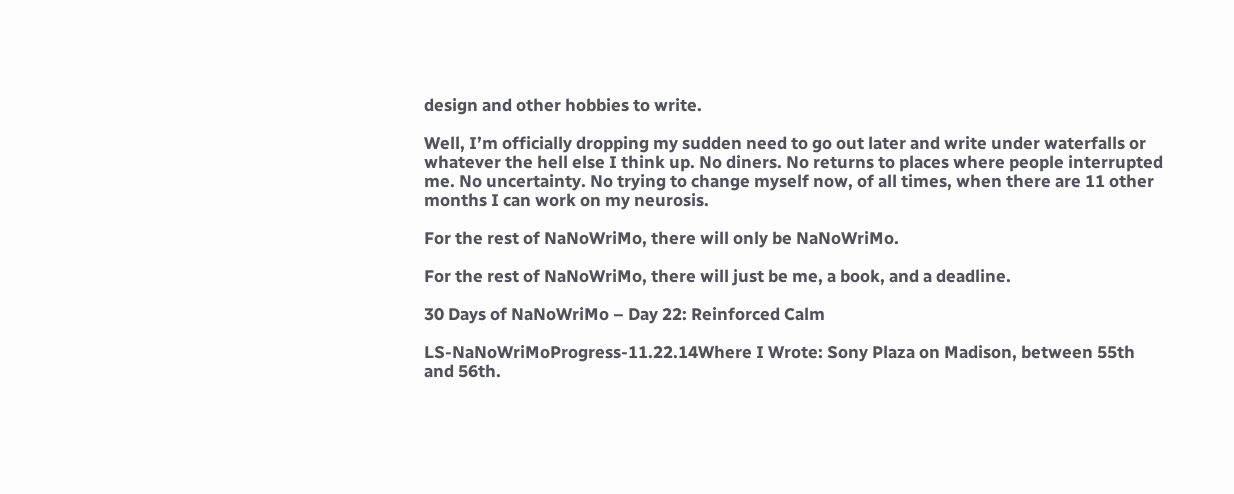design and other hobbies to write.

Well, I’m officially dropping my sudden need to go out later and write under waterfalls or whatever the hell else I think up. No diners. No returns to places where people interrupted me. No uncertainty. No trying to change myself now, of all times, when there are 11 other months I can work on my neurosis.

For the rest of NaNoWriMo, there will only be NaNoWriMo.

For the rest of NaNoWriMo, there will just be me, a book, and a deadline.

30 Days of NaNoWriMo – Day 22: Reinforced Calm

LS-NaNoWriMoProgress-11.22.14Where I Wrote: Sony Plaza on Madison, between 55th and 56th.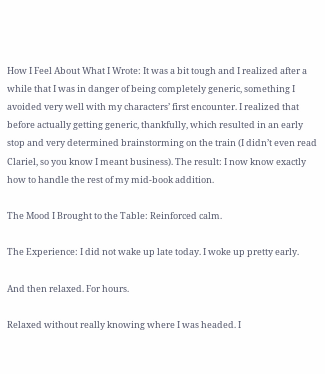How I Feel About What I Wrote: It was a bit tough and I realized after a while that I was in danger of being completely generic, something I avoided very well with my characters’ first encounter. I realized that before actually getting generic, thankfully, which resulted in an early stop and very determined brainstorming on the train (I didn’t even read Clariel, so you know I meant business). The result: I now know exactly how to handle the rest of my mid-book addition.

The Mood I Brought to the Table: Reinforced calm.

The Experience: I did not wake up late today. I woke up pretty early.

And then relaxed. For hours.

Relaxed without really knowing where I was headed. I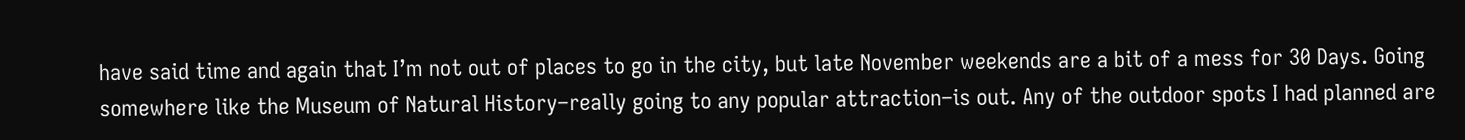have said time and again that I’m not out of places to go in the city, but late November weekends are a bit of a mess for 30 Days. Going somewhere like the Museum of Natural History–really going to any popular attraction–is out. Any of the outdoor spots I had planned are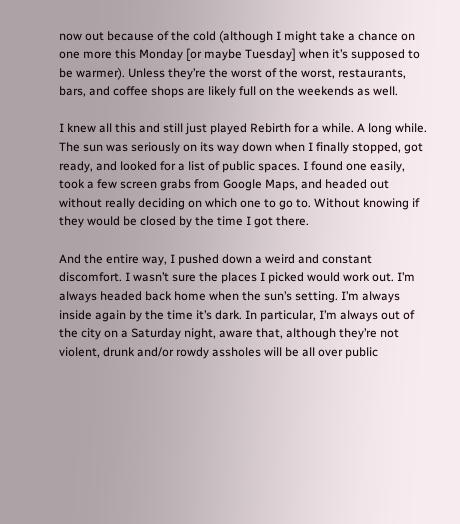now out because of the cold (although I might take a chance on one more this Monday [or maybe Tuesday] when it’s supposed to be warmer). Unless they’re the worst of the worst, restaurants, bars, and coffee shops are likely full on the weekends as well.

I knew all this and still just played Rebirth for a while. A long while. The sun was seriously on its way down when I finally stopped, got ready, and looked for a list of public spaces. I found one easily, took a few screen grabs from Google Maps, and headed out without really deciding on which one to go to. Without knowing if they would be closed by the time I got there.

And the entire way, I pushed down a weird and constant discomfort. I wasn’t sure the places I picked would work out. I’m always headed back home when the sun’s setting. I’m always inside again by the time it’s dark. In particular, I’m always out of the city on a Saturday night, aware that, although they’re not violent, drunk and/or rowdy assholes will be all over public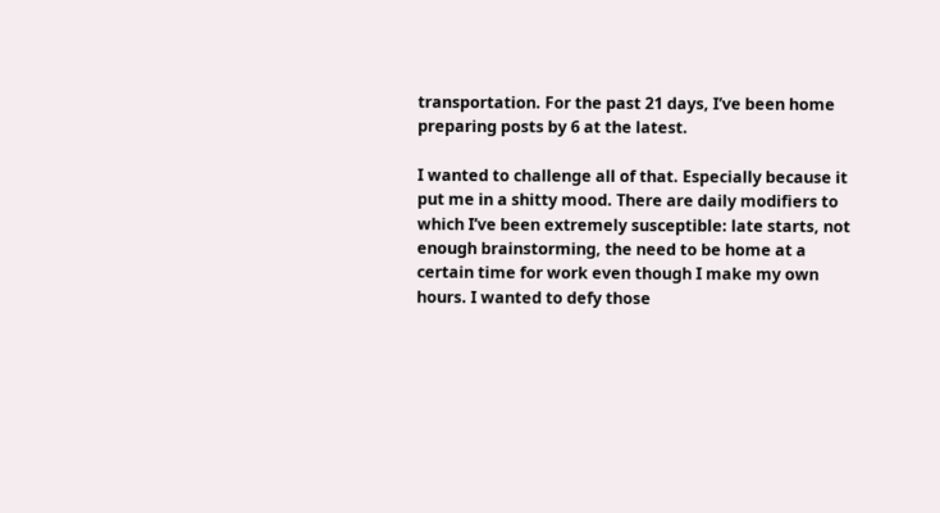transportation. For the past 21 days, I’ve been home preparing posts by 6 at the latest.

I wanted to challenge all of that. Especially because it put me in a shitty mood. There are daily modifiers to which I’ve been extremely susceptible: late starts, not enough brainstorming, the need to be home at a certain time for work even though I make my own hours. I wanted to defy those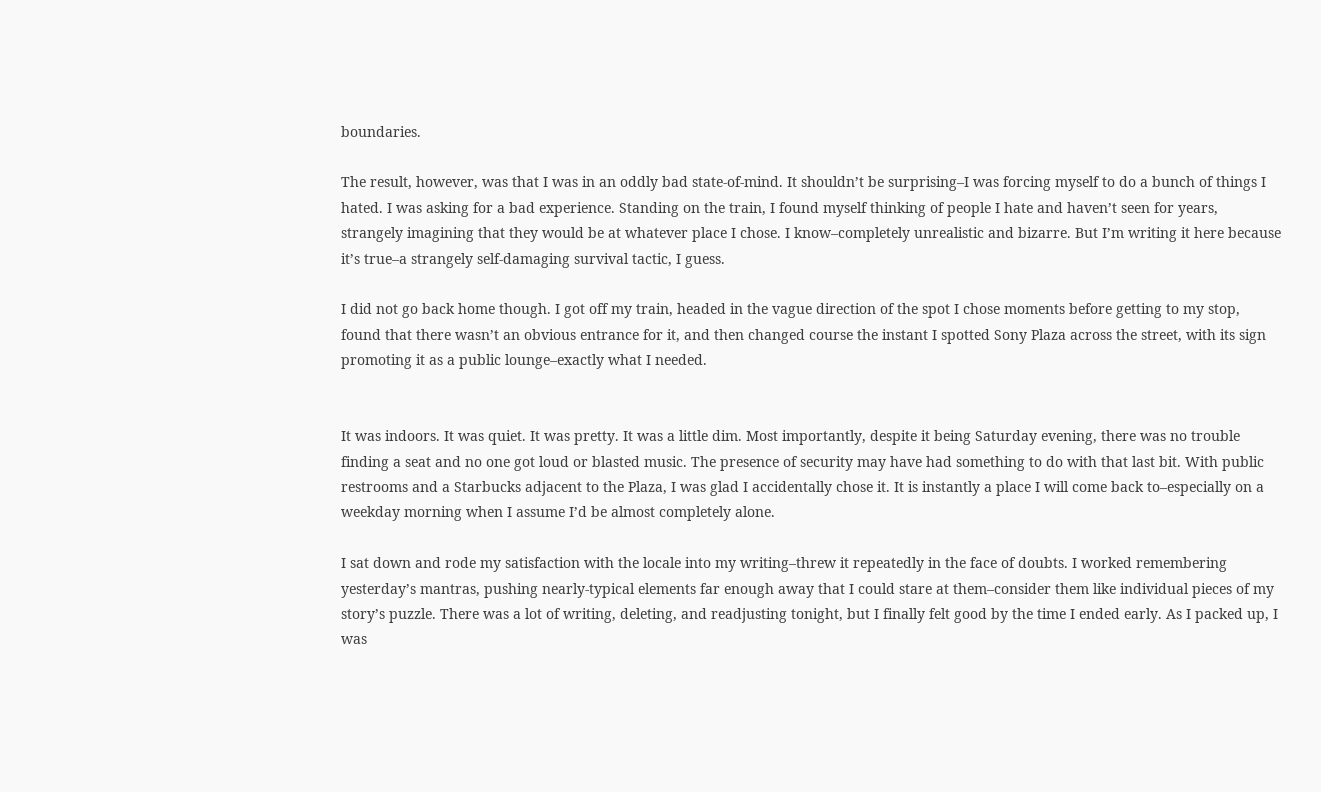boundaries.

The result, however, was that I was in an oddly bad state-of-mind. It shouldn’t be surprising–I was forcing myself to do a bunch of things I hated. I was asking for a bad experience. Standing on the train, I found myself thinking of people I hate and haven’t seen for years, strangely imagining that they would be at whatever place I chose. I know–completely unrealistic and bizarre. But I’m writing it here because it’s true–a strangely self-damaging survival tactic, I guess.

I did not go back home though. I got off my train, headed in the vague direction of the spot I chose moments before getting to my stop, found that there wasn’t an obvious entrance for it, and then changed course the instant I spotted Sony Plaza across the street, with its sign promoting it as a public lounge–exactly what I needed.


It was indoors. It was quiet. It was pretty. It was a little dim. Most importantly, despite it being Saturday evening, there was no trouble finding a seat and no one got loud or blasted music. The presence of security may have had something to do with that last bit. With public restrooms and a Starbucks adjacent to the Plaza, I was glad I accidentally chose it. It is instantly a place I will come back to–especially on a weekday morning when I assume I’d be almost completely alone.

I sat down and rode my satisfaction with the locale into my writing–threw it repeatedly in the face of doubts. I worked remembering yesterday’s mantras, pushing nearly-typical elements far enough away that I could stare at them–consider them like individual pieces of my story’s puzzle. There was a lot of writing, deleting, and readjusting tonight, but I finally felt good by the time I ended early. As I packed up, I was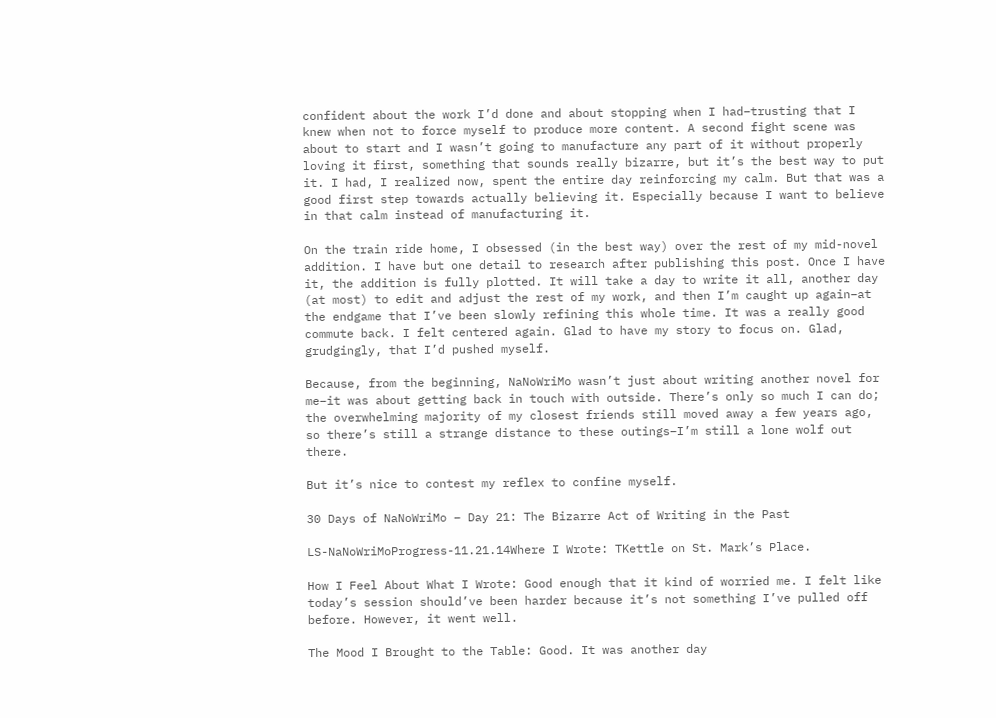confident about the work I’d done and about stopping when I had–trusting that I knew when not to force myself to produce more content. A second fight scene was about to start and I wasn’t going to manufacture any part of it without properly loving it first, something that sounds really bizarre, but it’s the best way to put it. I had, I realized now, spent the entire day reinforcing my calm. But that was a good first step towards actually believing it. Especially because I want to believe in that calm instead of manufacturing it.

On the train ride home, I obsessed (in the best way) over the rest of my mid-novel addition. I have but one detail to research after publishing this post. Once I have it, the addition is fully plotted. It will take a day to write it all, another day (at most) to edit and adjust the rest of my work, and then I’m caught up again–at the endgame that I’ve been slowly refining this whole time. It was a really good commute back. I felt centered again. Glad to have my story to focus on. Glad, grudgingly, that I’d pushed myself.

Because, from the beginning, NaNoWriMo wasn’t just about writing another novel for me–it was about getting back in touch with outside. There’s only so much I can do; the overwhelming majority of my closest friends still moved away a few years ago, so there’s still a strange distance to these outings–I’m still a lone wolf out there.

But it’s nice to contest my reflex to confine myself.

30 Days of NaNoWriMo – Day 21: The Bizarre Act of Writing in the Past

LS-NaNoWriMoProgress-11.21.14Where I Wrote: TKettle on St. Mark’s Place.

How I Feel About What I Wrote: Good enough that it kind of worried me. I felt like today’s session should’ve been harder because it’s not something I’ve pulled off before. However, it went well.

The Mood I Brought to the Table: Good. It was another day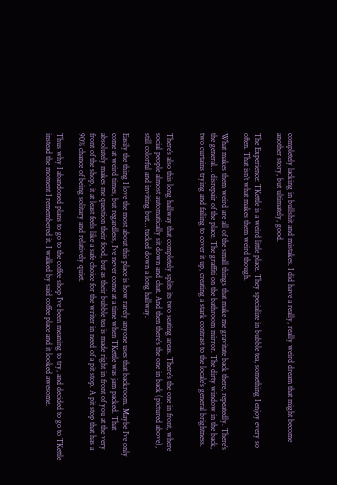completely lacking in bullshit and mistakes. I did have a really, really weird dream that might become another story, but ultimately, good.

The Experience: TKettle is a weird little place. They specialize in bubble tea, something I enjoy every so often. That isn’t what makes them weird though.

What makes them weird are all of the small things that make me gravitate back there, repeatedly. There’s the general… disrepair of the place. The graffiti on the bathroom mirror. The dirty window in the back, two curtains trying and failing to cover it up, creating a stark contrast to the locale’s general brightness.


There’s also this long hallway that completely splits its two seating areas. There’s the one in front, where social people almost automatically sit down and chat. And then there’s the one in back (pictured above), still colorful and inviting but… tucked down a long hallway.

Easily the thing I love the most about this place is how rarely anyone uses that backroom. Maybe I’ve only come at weird times, but regardless, I’ve never come at a time when TKettle was jam packed. That absolutely makes me question their food, but as their bubble tea is made right in front of you at the very front of the shop, it at least feels like a safe choice for the writer in need of a pit stop. A pit stop that has a 90% chance of being solitary and relatively quiet.

Thus why I abandoned plans to go to the coffee shop I’ve been meaning to try, and decided to go to TKettle instead the moment I remembered it. I walked by said coffee place and it looked awesome.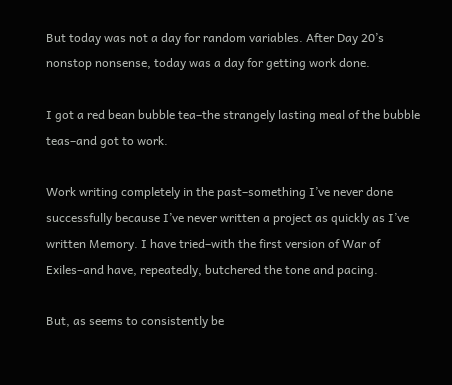But today was not a day for random variables. After Day 20’s nonstop nonsense, today was a day for getting work done.

I got a red bean bubble tea–the strangely lasting meal of the bubble teas–and got to work.

Work writing completely in the past–something I’ve never done successfully because I’ve never written a project as quickly as I’ve written Memory. I have tried–with the first version of War of Exiles–and have, repeatedly, butchered the tone and pacing.

But, as seems to consistently be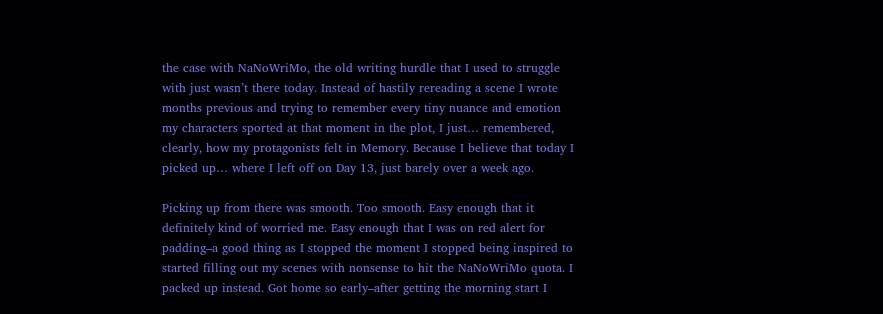the case with NaNoWriMo, the old writing hurdle that I used to struggle with just wasn’t there today. Instead of hastily rereading a scene I wrote months previous and trying to remember every tiny nuance and emotion my characters sported at that moment in the plot, I just… remembered, clearly, how my protagonists felt in Memory. Because I believe that today I picked up… where I left off on Day 13, just barely over a week ago.

Picking up from there was smooth. Too smooth. Easy enough that it definitely kind of worried me. Easy enough that I was on red alert for padding–a good thing as I stopped the moment I stopped being inspired to started filling out my scenes with nonsense to hit the NaNoWriMo quota. I packed up instead. Got home so early–after getting the morning start I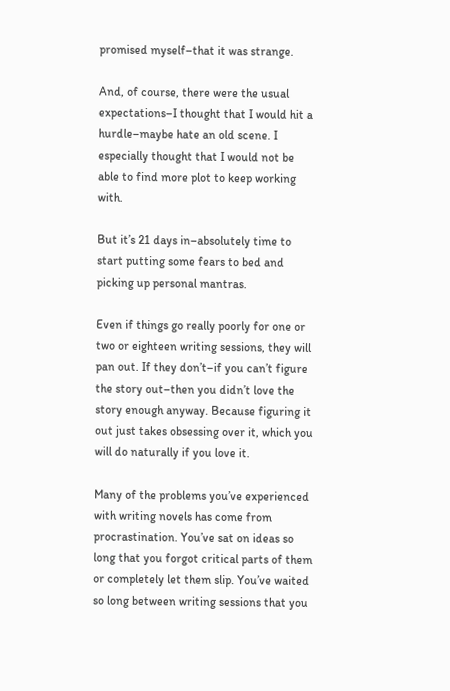promised myself–that it was strange.

And, of course, there were the usual expectations–I thought that I would hit a hurdle–maybe hate an old scene. I especially thought that I would not be able to find more plot to keep working with.

But it’s 21 days in–absolutely time to start putting some fears to bed and picking up personal mantras.

Even if things go really poorly for one or two or eighteen writing sessions, they will pan out. If they don’t–if you can’t figure the story out–then you didn’t love the story enough anyway. Because figuring it out just takes obsessing over it, which you will do naturally if you love it.

Many of the problems you’ve experienced with writing novels has come from procrastination. You’ve sat on ideas so long that you forgot critical parts of them or completely let them slip. You’ve waited so long between writing sessions that you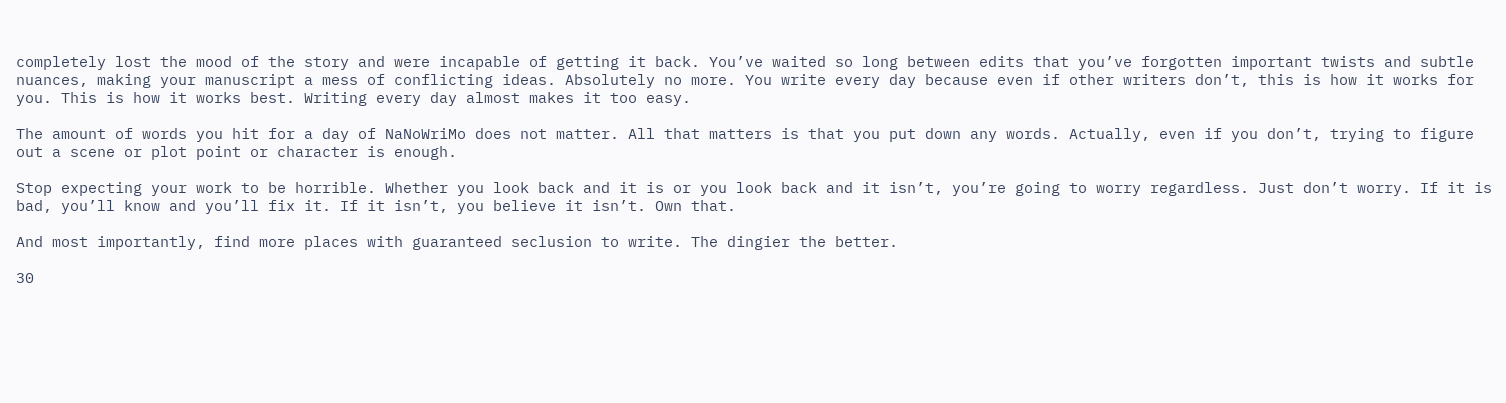completely lost the mood of the story and were incapable of getting it back. You’ve waited so long between edits that you’ve forgotten important twists and subtle nuances, making your manuscript a mess of conflicting ideas. Absolutely no more. You write every day because even if other writers don’t, this is how it works for you. This is how it works best. Writing every day almost makes it too easy.

The amount of words you hit for a day of NaNoWriMo does not matter. All that matters is that you put down any words. Actually, even if you don’t, trying to figure out a scene or plot point or character is enough.

Stop expecting your work to be horrible. Whether you look back and it is or you look back and it isn’t, you’re going to worry regardless. Just don’t worry. If it is bad, you’ll know and you’ll fix it. If it isn’t, you believe it isn’t. Own that.

And most importantly, find more places with guaranteed seclusion to write. The dingier the better.

30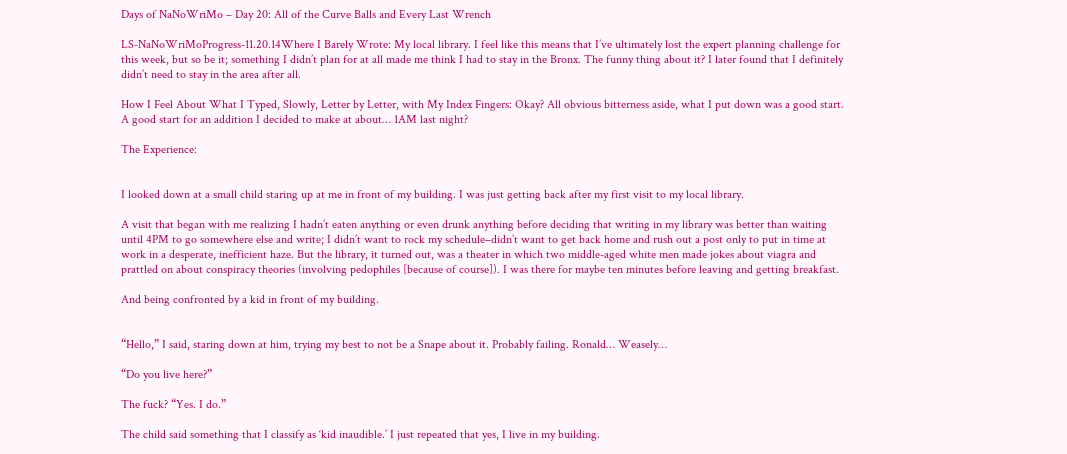Days of NaNoWriMo – Day 20: All of the Curve Balls and Every Last Wrench

LS-NaNoWriMoProgress-11.20.14Where I Barely Wrote: My local library. I feel like this means that I’ve ultimately lost the expert planning challenge for this week, but so be it; something I didn’t plan for at all made me think I had to stay in the Bronx. The funny thing about it? I later found that I definitely didn’t need to stay in the area after all.

How I Feel About What I Typed, Slowly, Letter by Letter, with My Index Fingers: Okay? All obvious bitterness aside, what I put down was a good start. A good start for an addition I decided to make at about… 1AM last night?

The Experience:


I looked down at a small child staring up at me in front of my building. I was just getting back after my first visit to my local library.

A visit that began with me realizing I hadn’t eaten anything or even drunk anything before deciding that writing in my library was better than waiting until 4PM to go somewhere else and write; I didn’t want to rock my schedule–didn’t want to get back home and rush out a post only to put in time at work in a desperate, inefficient haze. But the library, it turned out, was a theater in which two middle-aged white men made jokes about viagra and prattled on about conspiracy theories (involving pedophiles [because of course]). I was there for maybe ten minutes before leaving and getting breakfast.

And being confronted by a kid in front of my building.


“Hello,” I said, staring down at him, trying my best to not be a Snape about it. Probably failing. Ronald… Weasely…

“Do you live here?”

The fuck? “Yes. I do.”

The child said something that I classify as ‘kid inaudible.’ I just repeated that yes, I live in my building.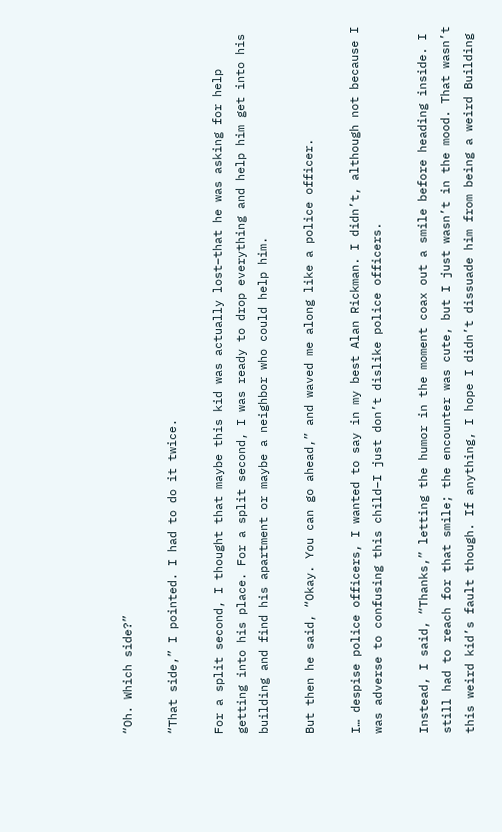“Oh. Which side?”

“That side,” I pointed. I had to do it twice.

For a split second, I thought that maybe this kid was actually lost–that he was asking for help getting into his place. For a split second, I was ready to drop everything and help him get into his building and find his apartment or maybe a neighbor who could help him.

But then he said, “Okay. You can go ahead,” and waved me along like a police officer.

I… despise police officers, I wanted to say in my best Alan Rickman. I didn’t, although not because I was adverse to confusing this child–I just don’t dislike police officers.

Instead, I said, “Thanks,” letting the humor in the moment coax out a smile before heading inside. I still had to reach for that smile; the encounter was cute, but I just wasn’t in the mood. That wasn’t this weird kid’s fault though. If anything, I hope I didn’t dissuade him from being a weird Building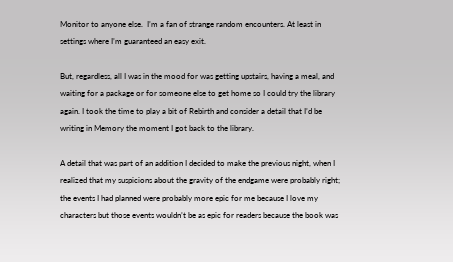Monitor to anyone else.  I’m a fan of strange random encounters. At least in settings where I’m guaranteed an easy exit.

But, regardless, all I was in the mood for was getting upstairs, having a meal, and waiting for a package or for someone else to get home so I could try the library again. I took the time to play a bit of Rebirth and consider a detail that I’d be writing in Memory the moment I got back to the library.

A detail that was part of an addition I decided to make the previous night, when I realized that my suspicions about the gravity of the endgame were probably right; the events I had planned were probably more epic for me because I love my characters but those events wouldn’t be as epic for readers because the book was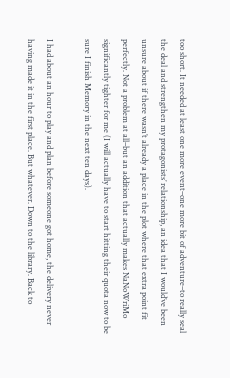too short. It needed at least one more event–one more bit of adventure–to really seal the deal and strengthen my protagonists’ relationship, an idea that I would’ve been unsure about if there wasn’t already a place in the plot where that extra point fit perfectly. Not a problem at all–but an addition that actually makes NaNoWriMo significantly tighter for me (I will actually have to start hitting their quota now to be sure I finish Memory in the next ten days).

I had about an hour to play and plan before someone got home, the delivery never having made it in the first place. But whatever. Down to the library. Back to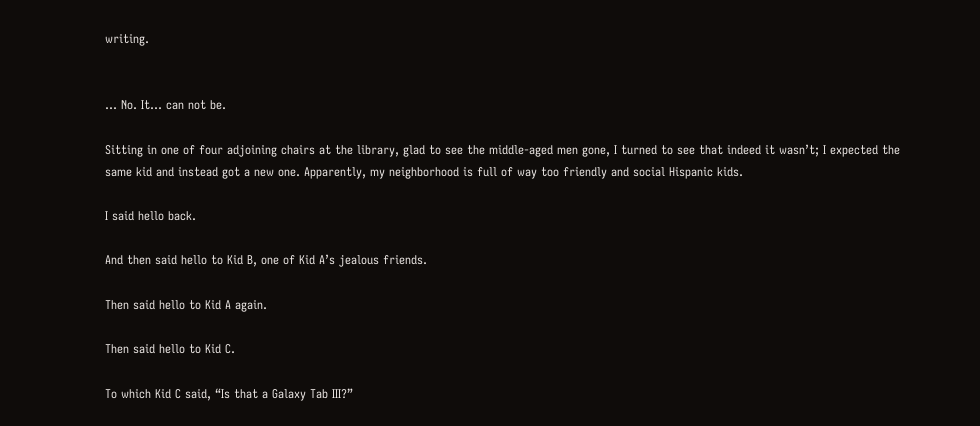writing.


… No. It… can not be.

Sitting in one of four adjoining chairs at the library, glad to see the middle-aged men gone, I turned to see that indeed it wasn’t; I expected the same kid and instead got a new one. Apparently, my neighborhood is full of way too friendly and social Hispanic kids.

I said hello back.

And then said hello to Kid B, one of Kid A’s jealous friends.

Then said hello to Kid A again.

Then said hello to Kid C.

To which Kid C said, “Is that a Galaxy Tab III?”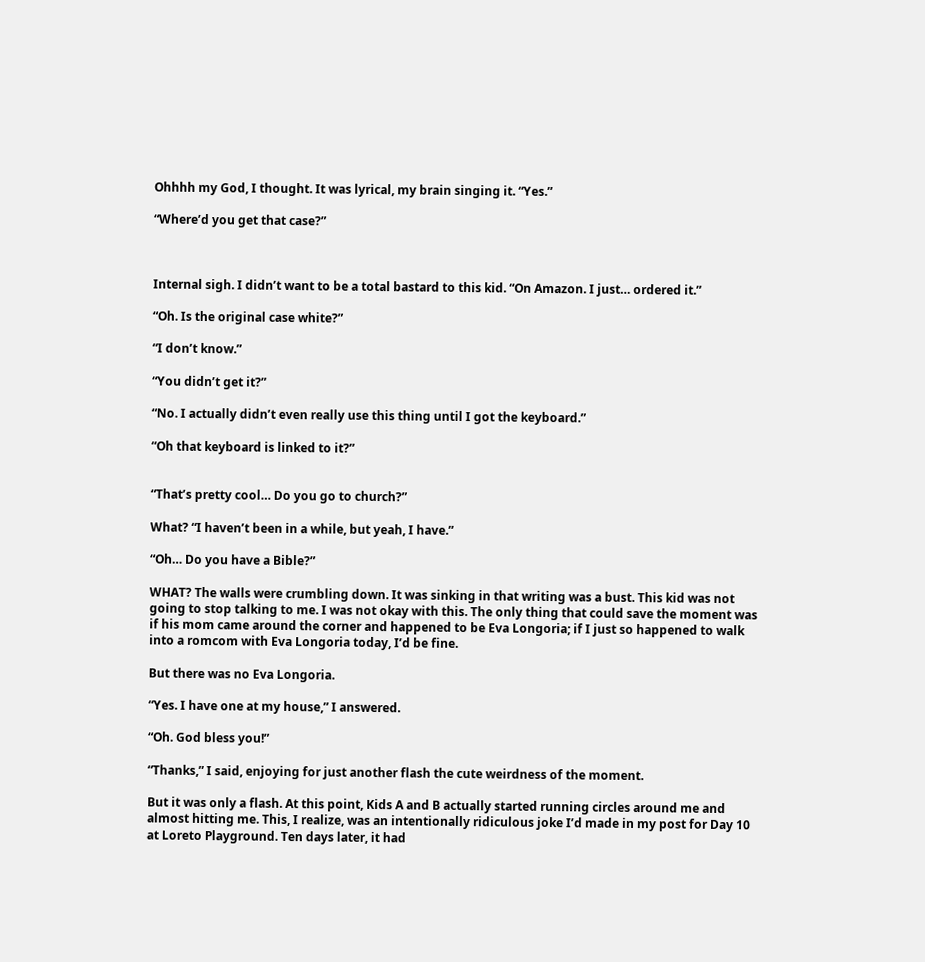Ohhhh my God, I thought. It was lyrical, my brain singing it. “Yes.”

“Where’d you get that case?”



Internal sigh. I didn’t want to be a total bastard to this kid. “On Amazon. I just… ordered it.”

“Oh. Is the original case white?”

“I don’t know.”

“You didn’t get it?”

“No. I actually didn’t even really use this thing until I got the keyboard.”

“Oh that keyboard is linked to it?”


“That’s pretty cool… Do you go to church?”

What? “I haven’t been in a while, but yeah, I have.”

“Oh… Do you have a Bible?”

WHAT? The walls were crumbling down. It was sinking in that writing was a bust. This kid was not going to stop talking to me. I was not okay with this. The only thing that could save the moment was if his mom came around the corner and happened to be Eva Longoria; if I just so happened to walk into a romcom with Eva Longoria today, I’d be fine.

But there was no Eva Longoria.

“Yes. I have one at my house,” I answered.

“Oh. God bless you!”

“Thanks,” I said, enjoying for just another flash the cute weirdness of the moment.

But it was only a flash. At this point, Kids A and B actually started running circles around me and almost hitting me. This, I realize, was an intentionally ridiculous joke I’d made in my post for Day 10 at Loreto Playground. Ten days later, it had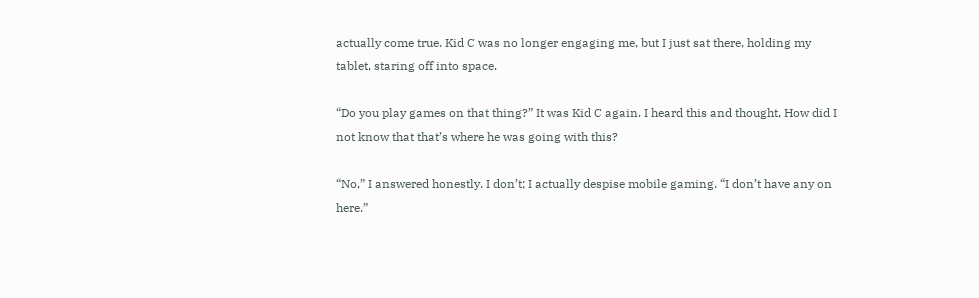actually come true. Kid C was no longer engaging me, but I just sat there, holding my tablet, staring off into space.

“Do you play games on that thing?” It was Kid C again. I heard this and thought, How did I not know that that’s where he was going with this?

“No,” I answered honestly. I don’t; I actually despise mobile gaming. “I don’t have any on here.”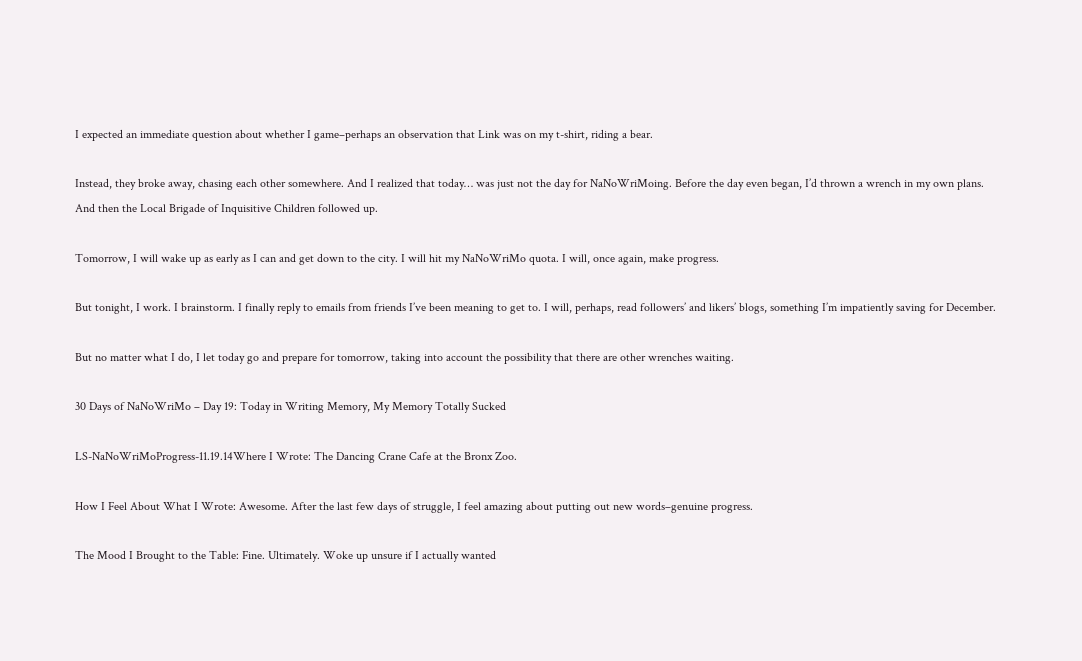I expected an immediate question about whether I game–perhaps an observation that Link was on my t-shirt, riding a bear.

Instead, they broke away, chasing each other somewhere. And I realized that today… was just not the day for NaNoWriMoing. Before the day even began, I’d thrown a wrench in my own plans. And then the Local Brigade of Inquisitive Children followed up.

Tomorrow, I will wake up as early as I can and get down to the city. I will hit my NaNoWriMo quota. I will, once again, make progress.

But tonight, I work. I brainstorm. I finally reply to emails from friends I’ve been meaning to get to. I will, perhaps, read followers’ and likers’ blogs, something I’m impatiently saving for December.

But no matter what I do, I let today go and prepare for tomorrow, taking into account the possibility that there are other wrenches waiting.

30 Days of NaNoWriMo – Day 19: Today in Writing Memory, My Memory Totally Sucked

LS-NaNoWriMoProgress-11.19.14Where I Wrote: The Dancing Crane Cafe at the Bronx Zoo.

How I Feel About What I Wrote: Awesome. After the last few days of struggle, I feel amazing about putting out new words–genuine progress.

The Mood I Brought to the Table: Fine. Ultimately. Woke up unsure if I actually wanted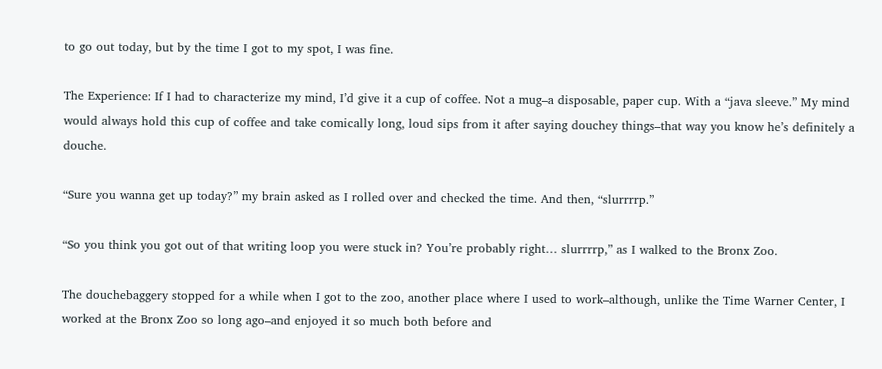to go out today, but by the time I got to my spot, I was fine.

The Experience: If I had to characterize my mind, I’d give it a cup of coffee. Not a mug–a disposable, paper cup. With a “java sleeve.” My mind would always hold this cup of coffee and take comically long, loud sips from it after saying douchey things–that way you know he’s definitely a douche.

“Sure you wanna get up today?” my brain asked as I rolled over and checked the time. And then, “slurrrrp.”

“So you think you got out of that writing loop you were stuck in? You’re probably right… slurrrrp,” as I walked to the Bronx Zoo.

The douchebaggery stopped for a while when I got to the zoo, another place where I used to work–although, unlike the Time Warner Center, I worked at the Bronx Zoo so long ago–and enjoyed it so much both before and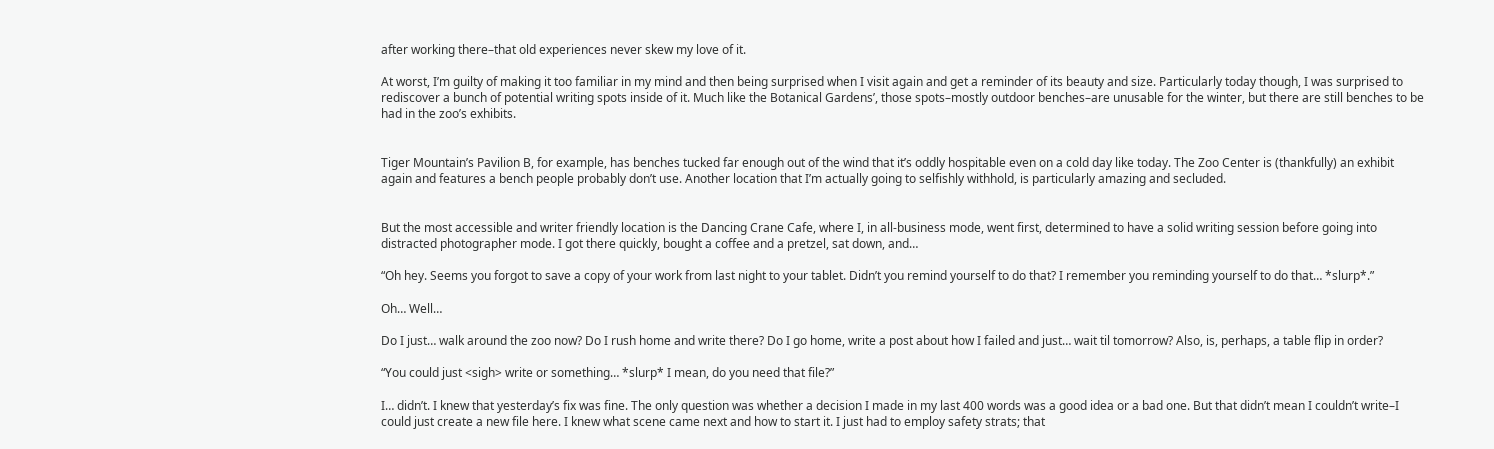after working there–that old experiences never skew my love of it.

At worst, I’m guilty of making it too familiar in my mind and then being surprised when I visit again and get a reminder of its beauty and size. Particularly today though, I was surprised to rediscover a bunch of potential writing spots inside of it. Much like the Botanical Gardens’, those spots–mostly outdoor benches–are unusable for the winter, but there are still benches to be had in the zoo’s exhibits.


Tiger Mountain’s Pavilion B, for example, has benches tucked far enough out of the wind that it’s oddly hospitable even on a cold day like today. The Zoo Center is (thankfully) an exhibit again and features a bench people probably don’t use. Another location that I’m actually going to selfishly withhold, is particularly amazing and secluded.


But the most accessible and writer friendly location is the Dancing Crane Cafe, where I, in all-business mode, went first, determined to have a solid writing session before going into distracted photographer mode. I got there quickly, bought a coffee and a pretzel, sat down, and…

“Oh hey. Seems you forgot to save a copy of your work from last night to your tablet. Didn’t you remind yourself to do that? I remember you reminding yourself to do that… *slurp*.”

Oh… Well…

Do I just… walk around the zoo now? Do I rush home and write there? Do I go home, write a post about how I failed and just… wait til tomorrow? Also, is, perhaps, a table flip in order?

“You could just <sigh> write or something… *slurp* I mean, do you need that file?”

I… didn’t. I knew that yesterday’s fix was fine. The only question was whether a decision I made in my last 400 words was a good idea or a bad one. But that didn’t mean I couldn’t write–I could just create a new file here. I knew what scene came next and how to start it. I just had to employ safety strats; that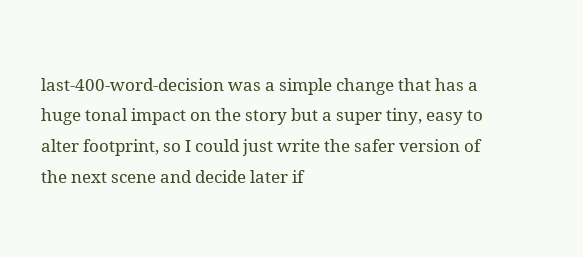last-400-word-decision was a simple change that has a huge tonal impact on the story but a super tiny, easy to alter footprint, so I could just write the safer version of the next scene and decide later if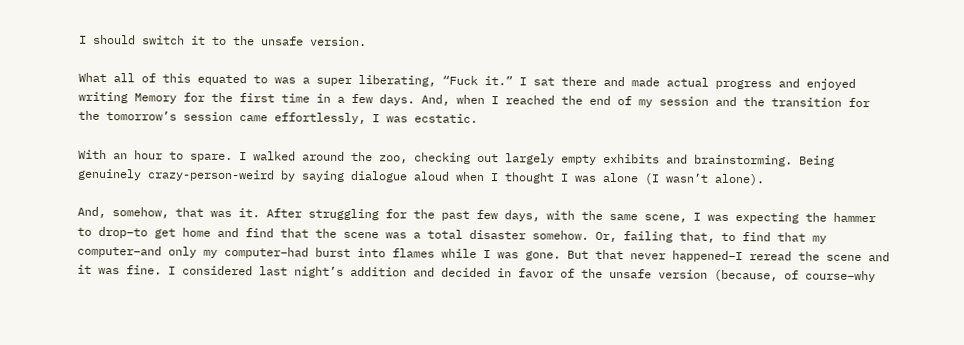I should switch it to the unsafe version.

What all of this equated to was a super liberating, “Fuck it.” I sat there and made actual progress and enjoyed writing Memory for the first time in a few days. And, when I reached the end of my session and the transition for the tomorrow’s session came effortlessly, I was ecstatic.

With an hour to spare. I walked around the zoo, checking out largely empty exhibits and brainstorming. Being genuinely crazy-person-weird by saying dialogue aloud when I thought I was alone (I wasn’t alone).

And, somehow, that was it. After struggling for the past few days, with the same scene, I was expecting the hammer to drop–to get home and find that the scene was a total disaster somehow. Or, failing that, to find that my computer–and only my computer–had burst into flames while I was gone. But that never happened–I reread the scene and it was fine. I considered last night’s addition and decided in favor of the unsafe version (because, of course–why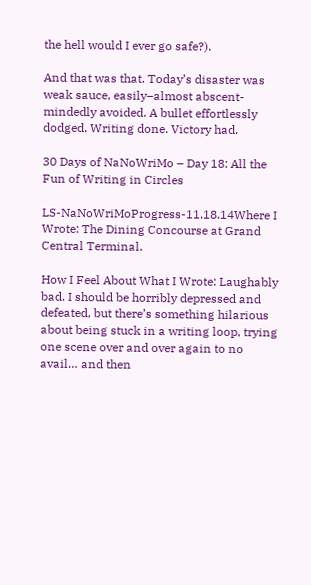the hell would I ever go safe?).

And that was that. Today’s disaster was weak sauce, easily–almost abscent-mindedly avoided. A bullet effortlessly dodged. Writing done. Victory had.

30 Days of NaNoWriMo – Day 18: All the Fun of Writing in Circles

LS-NaNoWriMoProgress-11.18.14Where I Wrote: The Dining Concourse at Grand Central Terminal.

How I Feel About What I Wrote: Laughably bad. I should be horribly depressed and defeated, but there’s something hilarious about being stuck in a writing loop, trying one scene over and over again to no avail… and then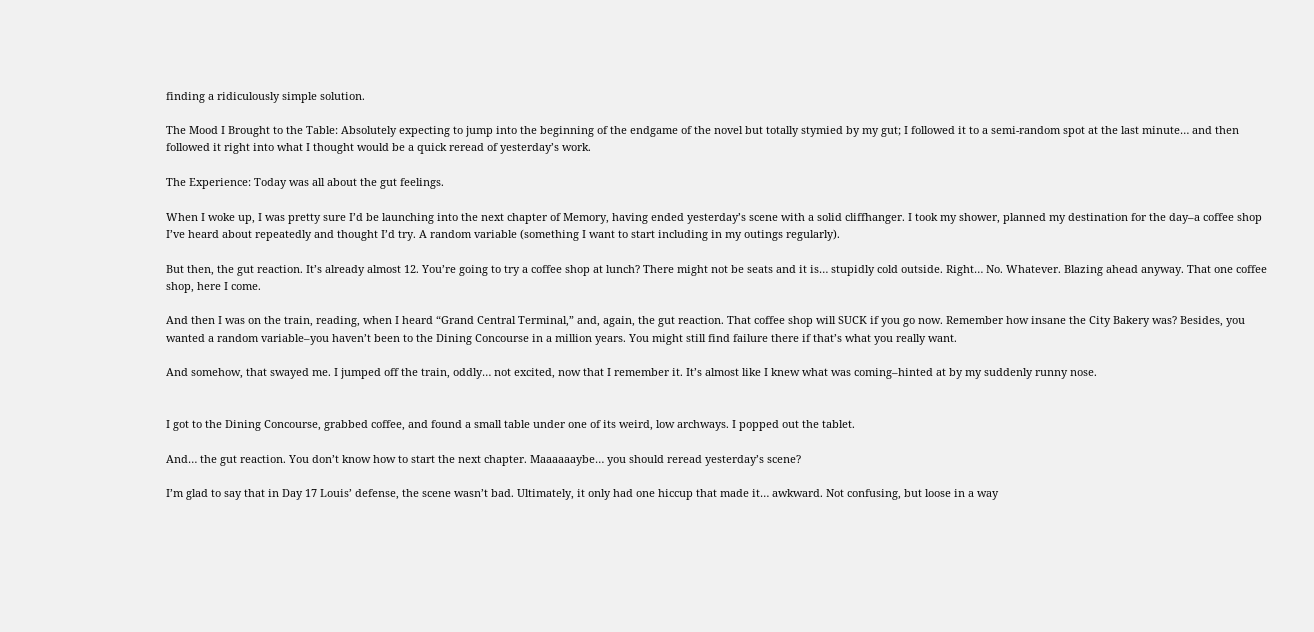finding a ridiculously simple solution.

The Mood I Brought to the Table: Absolutely expecting to jump into the beginning of the endgame of the novel but totally stymied by my gut; I followed it to a semi-random spot at the last minute… and then followed it right into what I thought would be a quick reread of yesterday’s work.

The Experience: Today was all about the gut feelings.

When I woke up, I was pretty sure I’d be launching into the next chapter of Memory, having ended yesterday’s scene with a solid cliffhanger. I took my shower, planned my destination for the day–a coffee shop I’ve heard about repeatedly and thought I’d try. A random variable (something I want to start including in my outings regularly).

But then, the gut reaction. It’s already almost 12. You’re going to try a coffee shop at lunch? There might not be seats and it is… stupidly cold outside. Right… No. Whatever. Blazing ahead anyway. That one coffee shop, here I come.

And then I was on the train, reading, when I heard “Grand Central Terminal,” and, again, the gut reaction. That coffee shop will SUCK if you go now. Remember how insane the City Bakery was? Besides, you wanted a random variable–you haven’t been to the Dining Concourse in a million years. You might still find failure there if that’s what you really want.

And somehow, that swayed me. I jumped off the train, oddly… not excited, now that I remember it. It’s almost like I knew what was coming–hinted at by my suddenly runny nose.


I got to the Dining Concourse, grabbed coffee, and found a small table under one of its weird, low archways. I popped out the tablet.

And… the gut reaction. You don’t know how to start the next chapter. Maaaaaaybe… you should reread yesterday’s scene?

I’m glad to say that in Day 17 Louis’ defense, the scene wasn’t bad. Ultimately, it only had one hiccup that made it… awkward. Not confusing, but loose in a way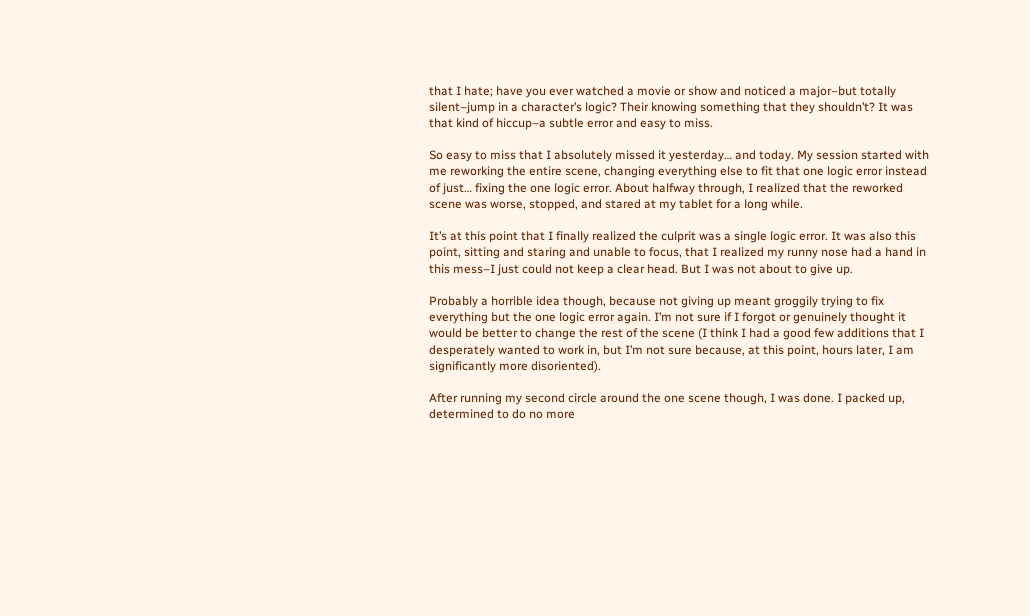that I hate; have you ever watched a movie or show and noticed a major–but totally silent–jump in a character’s logic? Their knowing something that they shouldn’t? It was that kind of hiccup–a subtle error and easy to miss.

So easy to miss that I absolutely missed it yesterday… and today. My session started with me reworking the entire scene, changing everything else to fit that one logic error instead of just… fixing the one logic error. About halfway through, I realized that the reworked scene was worse, stopped, and stared at my tablet for a long while.

It’s at this point that I finally realized the culprit was a single logic error. It was also this point, sitting and staring and unable to focus, that I realized my runny nose had a hand in this mess–I just could not keep a clear head. But I was not about to give up.

Probably a horrible idea though, because not giving up meant groggily trying to fix everything but the one logic error again. I’m not sure if I forgot or genuinely thought it would be better to change the rest of the scene (I think I had a good few additions that I desperately wanted to work in, but I’m not sure because, at this point, hours later, I am significantly more disoriented).

After running my second circle around the one scene though, I was done. I packed up, determined to do no more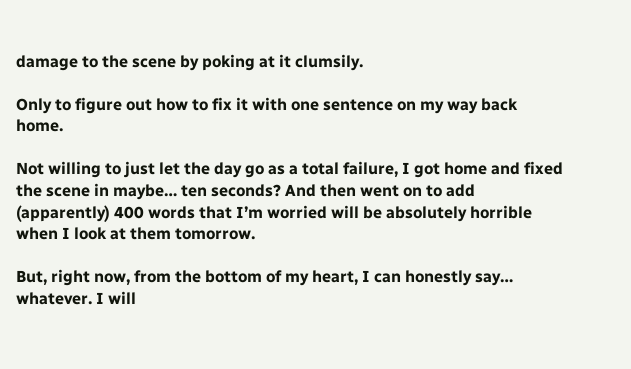damage to the scene by poking at it clumsily.

Only to figure out how to fix it with one sentence on my way back home.

Not willing to just let the day go as a total failure, I got home and fixed the scene in maybe… ten seconds? And then went on to add (apparently) 400 words that I’m worried will be absolutely horrible when I look at them tomorrow.

But, right now, from the bottom of my heart, I can honestly say… whatever. I will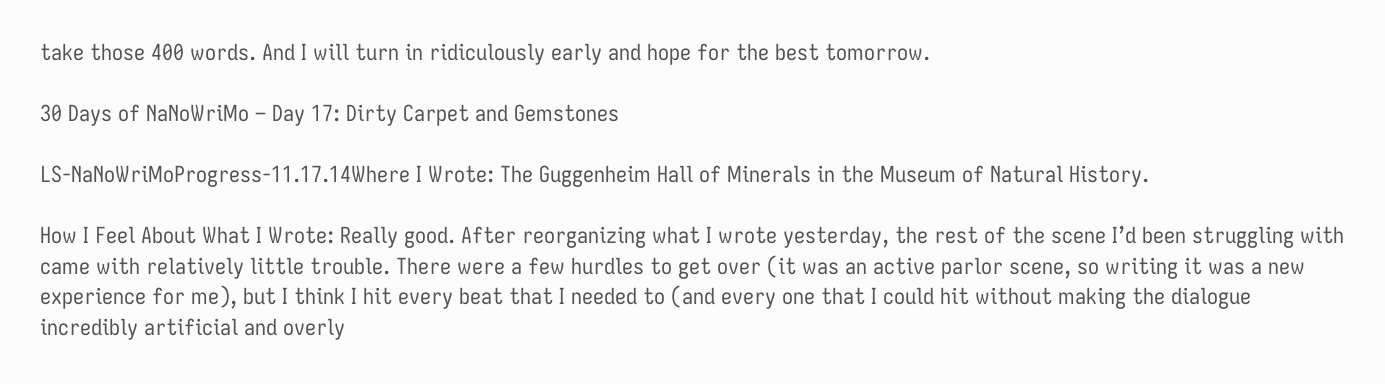take those 400 words. And I will turn in ridiculously early and hope for the best tomorrow.

30 Days of NaNoWriMo – Day 17: Dirty Carpet and Gemstones

LS-NaNoWriMoProgress-11.17.14Where I Wrote: The Guggenheim Hall of Minerals in the Museum of Natural History.

How I Feel About What I Wrote: Really good. After reorganizing what I wrote yesterday, the rest of the scene I’d been struggling with came with relatively little trouble. There were a few hurdles to get over (it was an active parlor scene, so writing it was a new experience for me), but I think I hit every beat that I needed to (and every one that I could hit without making the dialogue incredibly artificial and overly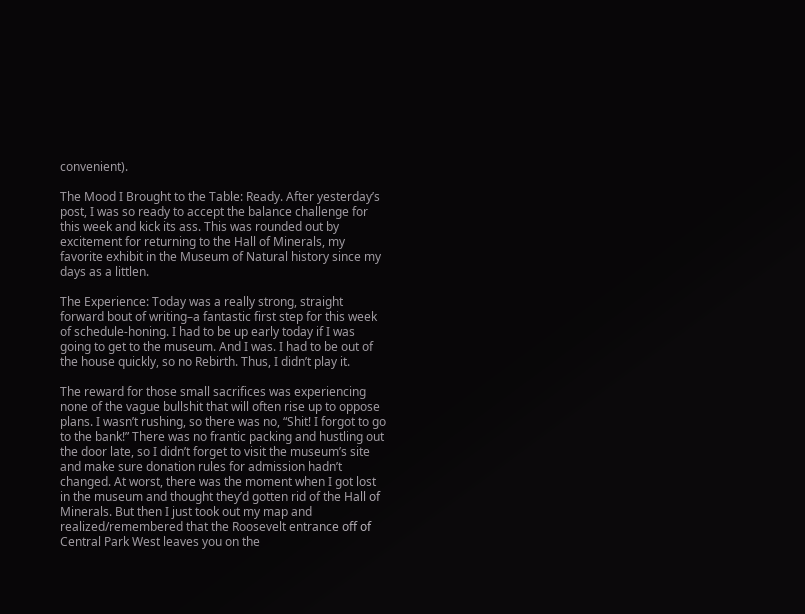convenient).

The Mood I Brought to the Table: Ready. After yesterday’s post, I was so ready to accept the balance challenge for this week and kick its ass. This was rounded out by excitement for returning to the Hall of Minerals, my favorite exhibit in the Museum of Natural history since my days as a littlen.

The Experience: Today was a really strong, straight forward bout of writing–a fantastic first step for this week of schedule-honing. I had to be up early today if I was going to get to the museum. And I was. I had to be out of the house quickly, so no Rebirth. Thus, I didn’t play it.

The reward for those small sacrifices was experiencing none of the vague bullshit that will often rise up to oppose plans. I wasn’t rushing, so there was no, “Shit! I forgot to go to the bank!” There was no frantic packing and hustling out the door late, so I didn’t forget to visit the museum’s site and make sure donation rules for admission hadn’t changed. At worst, there was the moment when I got lost in the museum and thought they’d gotten rid of the Hall of Minerals. But then I just took out my map and realized/remembered that the Roosevelt entrance off of Central Park West leaves you on the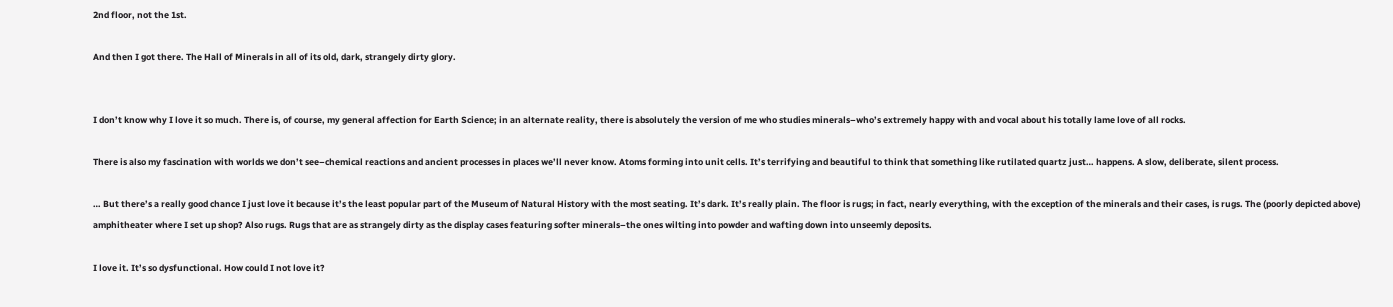2nd floor, not the 1st.

And then I got there. The Hall of Minerals in all of its old, dark, strangely dirty glory.


I don’t know why I love it so much. There is, of course, my general affection for Earth Science; in an alternate reality, there is absolutely the version of me who studies minerals–who’s extremely happy with and vocal about his totally lame love of all rocks.

There is also my fascination with worlds we don’t see–chemical reactions and ancient processes in places we’ll never know. Atoms forming into unit cells. It’s terrifying and beautiful to think that something like rutilated quartz just… happens. A slow, deliberate, silent process.

… But there’s a really good chance I just love it because it’s the least popular part of the Museum of Natural History with the most seating. It’s dark. It’s really plain. The floor is rugs; in fact, nearly everything, with the exception of the minerals and their cases, is rugs. The (poorly depicted above) amphitheater where I set up shop? Also rugs. Rugs that are as strangely dirty as the display cases featuring softer minerals–the ones wilting into powder and wafting down into unseemly deposits.

I love it. It’s so dysfunctional. How could I not love it?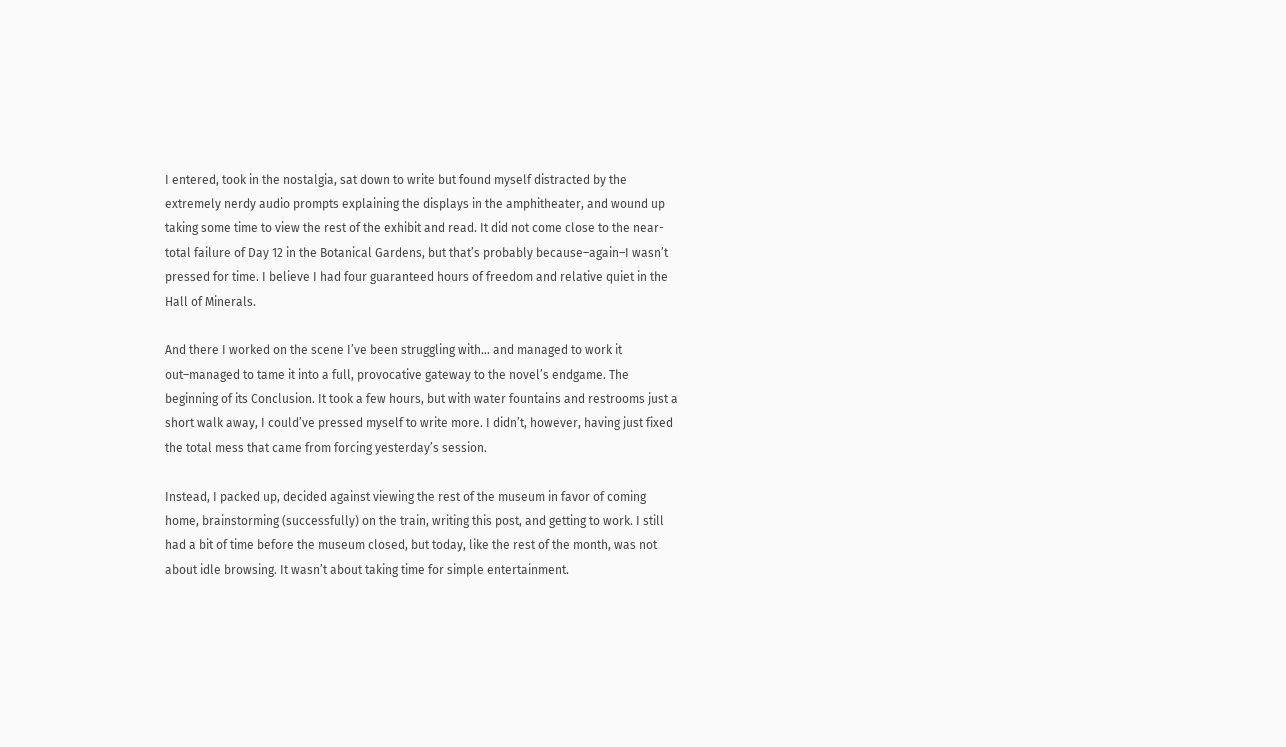I entered, took in the nostalgia, sat down to write but found myself distracted by the extremely nerdy audio prompts explaining the displays in the amphitheater, and wound up taking some time to view the rest of the exhibit and read. It did not come close to the near-total failure of Day 12 in the Botanical Gardens, but that’s probably because–again–I wasn’t pressed for time. I believe I had four guaranteed hours of freedom and relative quiet in the Hall of Minerals.

And there I worked on the scene I’ve been struggling with… and managed to work it out–managed to tame it into a full, provocative gateway to the novel’s endgame. The beginning of its Conclusion. It took a few hours, but with water fountains and restrooms just a short walk away, I could’ve pressed myself to write more. I didn’t, however, having just fixed the total mess that came from forcing yesterday’s session.

Instead, I packed up, decided against viewing the rest of the museum in favor of coming home, brainstorming (successfully) on the train, writing this post, and getting to work. I still had a bit of time before the museum closed, but today, like the rest of the month, was not about idle browsing. It wasn’t about taking time for simple entertainment.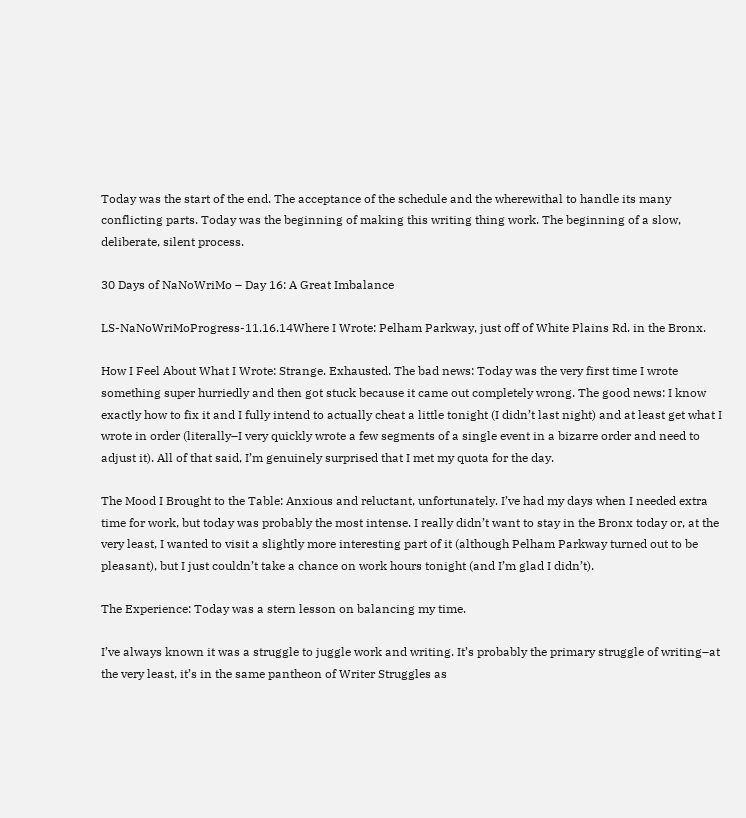Today was the start of the end. The acceptance of the schedule and the wherewithal to handle its many conflicting parts. Today was the beginning of making this writing thing work. The beginning of a slow, deliberate, silent process.

30 Days of NaNoWriMo – Day 16: A Great Imbalance

LS-NaNoWriMoProgress-11.16.14Where I Wrote: Pelham Parkway, just off of White Plains Rd. in the Bronx.

How I Feel About What I Wrote: Strange. Exhausted. The bad news: Today was the very first time I wrote something super hurriedly and then got stuck because it came out completely wrong. The good news: I know exactly how to fix it and I fully intend to actually cheat a little tonight (I didn’t last night) and at least get what I wrote in order (literally–I very quickly wrote a few segments of a single event in a bizarre order and need to adjust it). All of that said, I’m genuinely surprised that I met my quota for the day.

The Mood I Brought to the Table: Anxious and reluctant, unfortunately. I’ve had my days when I needed extra time for work, but today was probably the most intense. I really didn’t want to stay in the Bronx today or, at the very least, I wanted to visit a slightly more interesting part of it (although Pelham Parkway turned out to be pleasant), but I just couldn’t take a chance on work hours tonight (and I’m glad I didn’t).

The Experience: Today was a stern lesson on balancing my time.

I’ve always known it was a struggle to juggle work and writing. It’s probably the primary struggle of writing–at the very least, it’s in the same pantheon of Writer Struggles as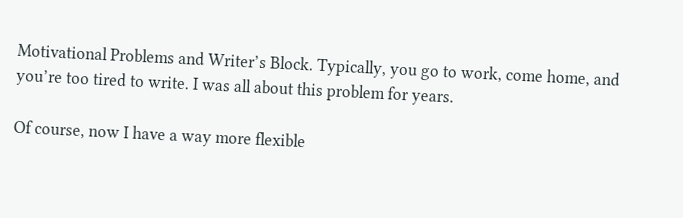Motivational Problems and Writer’s Block. Typically, you go to work, come home, and you’re too tired to write. I was all about this problem for years.

Of course, now I have a way more flexible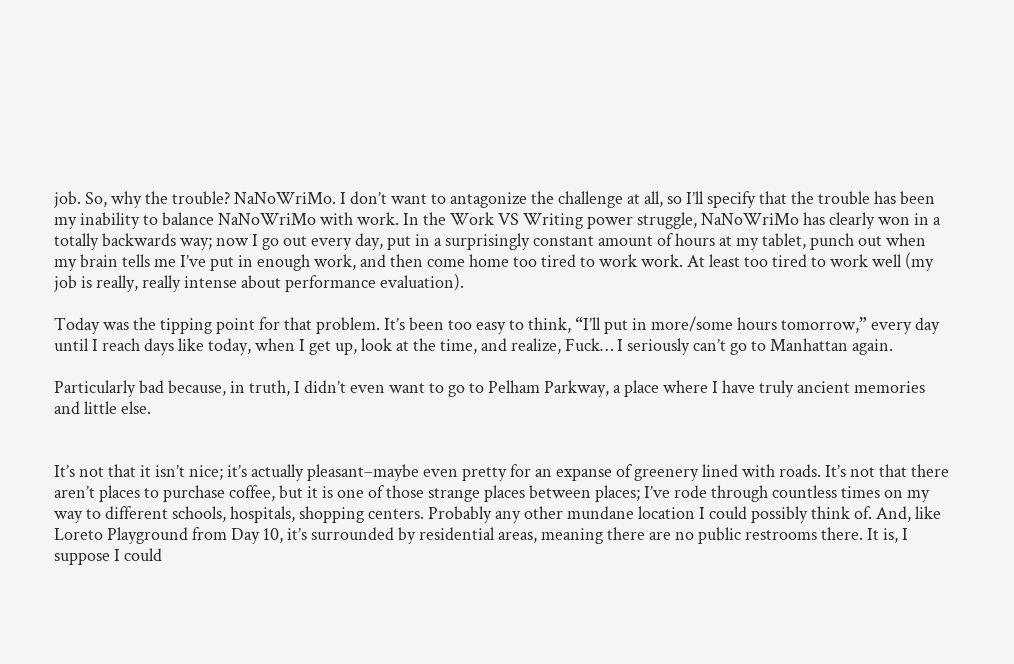job. So, why the trouble? NaNoWriMo. I don’t want to antagonize the challenge at all, so I’ll specify that the trouble has been my inability to balance NaNoWriMo with work. In the Work VS Writing power struggle, NaNoWriMo has clearly won in a totally backwards way; now I go out every day, put in a surprisingly constant amount of hours at my tablet, punch out when my brain tells me I’ve put in enough work, and then come home too tired to work work. At least too tired to work well (my job is really, really intense about performance evaluation).

Today was the tipping point for that problem. It’s been too easy to think, “I’ll put in more/some hours tomorrow,” every day until I reach days like today, when I get up, look at the time, and realize, Fuck… I seriously can’t go to Manhattan again.

Particularly bad because, in truth, I didn’t even want to go to Pelham Parkway, a place where I have truly ancient memories and little else.


It’s not that it isn’t nice; it’s actually pleasant–maybe even pretty for an expanse of greenery lined with roads. It’s not that there aren’t places to purchase coffee, but it is one of those strange places between places; I’ve rode through countless times on my way to different schools, hospitals, shopping centers. Probably any other mundane location I could possibly think of. And, like Loreto Playground from Day 10, it’s surrounded by residential areas, meaning there are no public restrooms there. It is, I suppose I could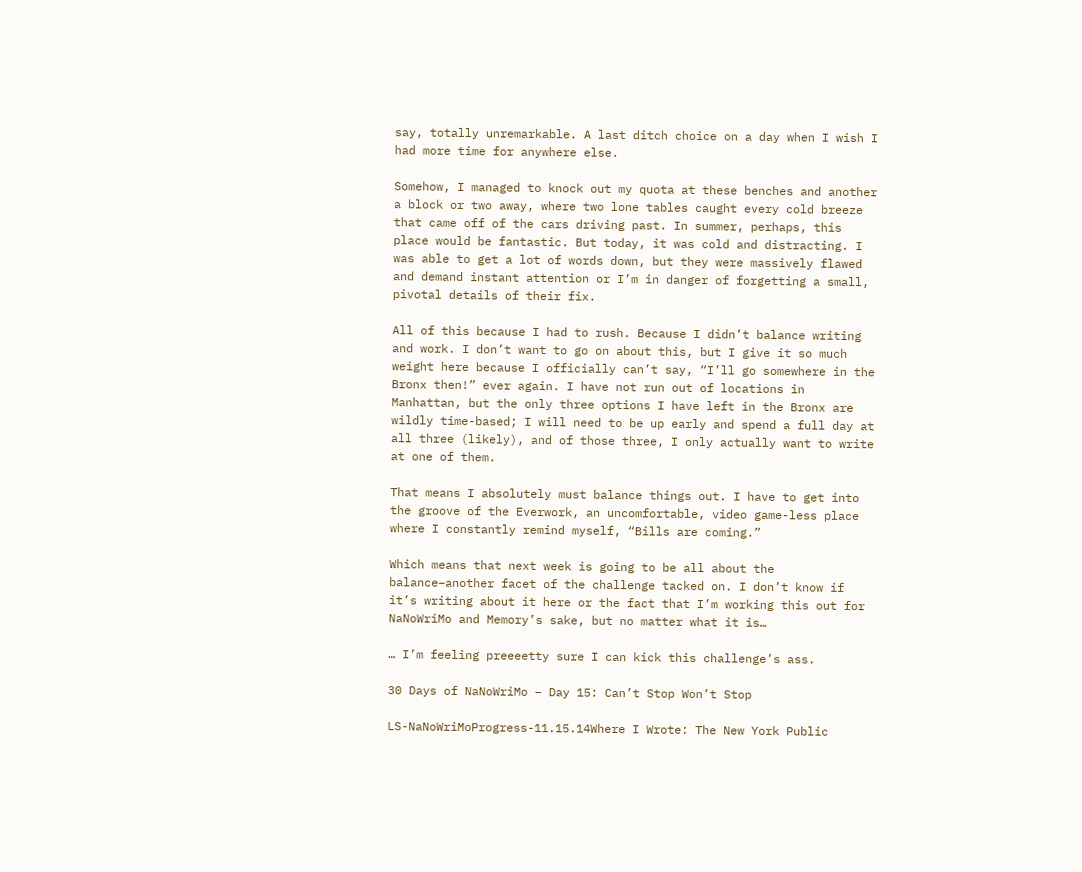say, totally unremarkable. A last ditch choice on a day when I wish I had more time for anywhere else.

Somehow, I managed to knock out my quota at these benches and another a block or two away, where two lone tables caught every cold breeze that came off of the cars driving past. In summer, perhaps, this place would be fantastic. But today, it was cold and distracting. I was able to get a lot of words down, but they were massively flawed and demand instant attention or I’m in danger of forgetting a small, pivotal details of their fix.

All of this because I had to rush. Because I didn’t balance writing and work. I don’t want to go on about this, but I give it so much weight here because I officially can’t say, “I’ll go somewhere in the Bronx then!” ever again. I have not run out of locations in Manhattan, but the only three options I have left in the Bronx are wildly time-based; I will need to be up early and spend a full day at all three (likely), and of those three, I only actually want to write at one of them.

That means I absolutely must balance things out. I have to get into the groove of the Everwork, an uncomfortable, video game-less place where I constantly remind myself, “Bills are coming.”

Which means that next week is going to be all about the balance–another facet of the challenge tacked on. I don’t know if it’s writing about it here or the fact that I’m working this out for NaNoWriMo and Memory’s sake, but no matter what it is…

… I’m feeling preeeetty sure I can kick this challenge’s ass.

30 Days of NaNoWriMo – Day 15: Can’t Stop Won’t Stop

LS-NaNoWriMoProgress-11.15.14Where I Wrote: The New York Public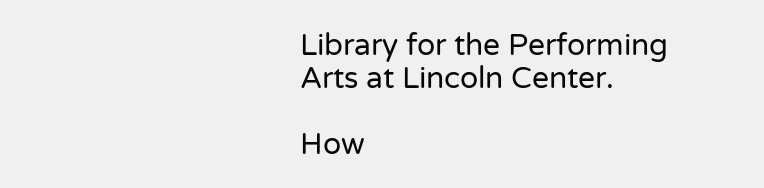Library for the Performing Arts at Lincoln Center.

How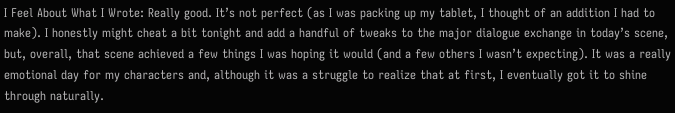I Feel About What I Wrote: Really good. It’s not perfect (as I was packing up my tablet, I thought of an addition I had to make). I honestly might cheat a bit tonight and add a handful of tweaks to the major dialogue exchange in today’s scene, but, overall, that scene achieved a few things I was hoping it would (and a few others I wasn’t expecting). It was a really emotional day for my characters and, although it was a struggle to realize that at first, I eventually got it to shine through naturally.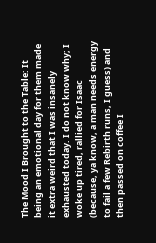The Mood I Brought to the Table: It being an emotional day for them made it extra weird that I was insanely exhausted today. I do not know why; I woke up tired, rallied for Isaac (because, ya know, a man needs energy to fail a few Rebirth runs, I guess) and then passed on coffee I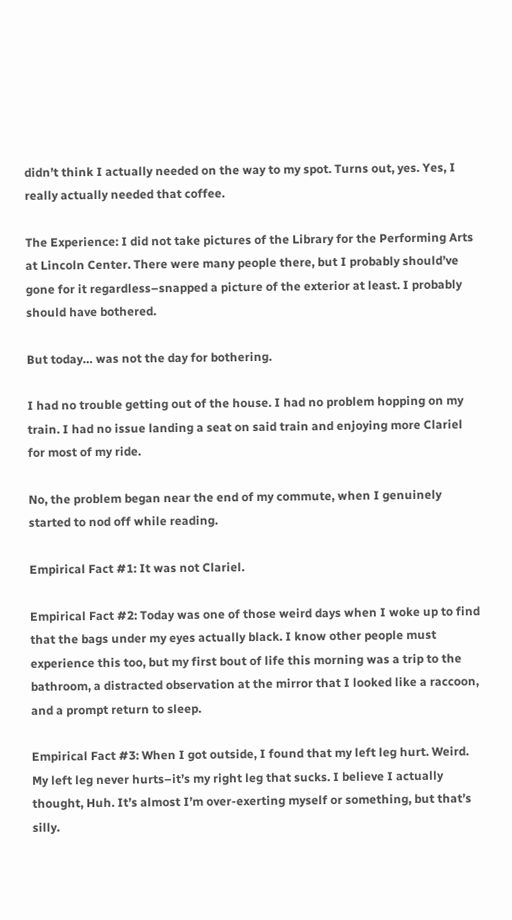didn’t think I actually needed on the way to my spot. Turns out, yes. Yes, I really actually needed that coffee.

The Experience: I did not take pictures of the Library for the Performing Arts at Lincoln Center. There were many people there, but I probably should’ve gone for it regardless–snapped a picture of the exterior at least. I probably should have bothered.

But today… was not the day for bothering.

I had no trouble getting out of the house. I had no problem hopping on my train. I had no issue landing a seat on said train and enjoying more Clariel for most of my ride.

No, the problem began near the end of my commute, when I genuinely started to nod off while reading.

Empirical Fact #1: It was not Clariel.

Empirical Fact #2: Today was one of those weird days when I woke up to find that the bags under my eyes actually black. I know other people must experience this too, but my first bout of life this morning was a trip to the bathroom, a distracted observation at the mirror that I looked like a raccoon, and a prompt return to sleep.

Empirical Fact #3: When I got outside, I found that my left leg hurt. Weird. My left leg never hurts–it’s my right leg that sucks. I believe I actually thought, Huh. It’s almost I’m over-exerting myself or something, but that’s silly.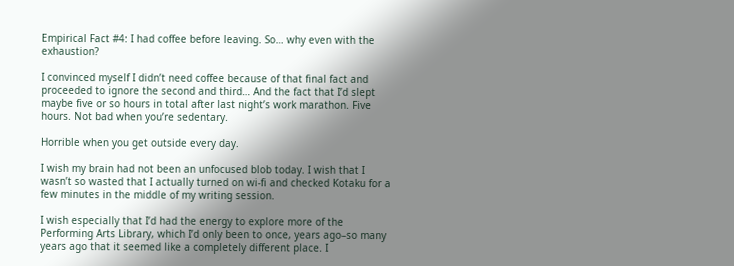Empirical Fact #4: I had coffee before leaving. So… why even with the exhaustion?

I convinced myself I didn’t need coffee because of that final fact and proceeded to ignore the second and third… And the fact that I’d slept maybe five or so hours in total after last night’s work marathon. Five hours. Not bad when you’re sedentary.

Horrible when you get outside every day.

I wish my brain had not been an unfocused blob today. I wish that I wasn’t so wasted that I actually turned on wi-fi and checked Kotaku for a few minutes in the middle of my writing session.

I wish especially that I’d had the energy to explore more of the Performing Arts Library, which I’d only been to once, years ago–so many years ago that it seemed like a completely different place. I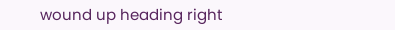wound up heading right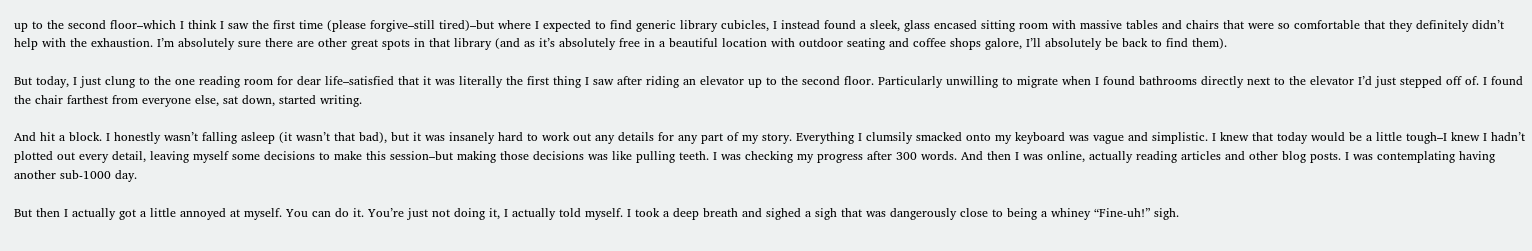up to the second floor–which I think I saw the first time (please forgive–still tired)–but where I expected to find generic library cubicles, I instead found a sleek, glass encased sitting room with massive tables and chairs that were so comfortable that they definitely didn’t help with the exhaustion. I’m absolutely sure there are other great spots in that library (and as it’s absolutely free in a beautiful location with outdoor seating and coffee shops galore, I’ll absolutely be back to find them).

But today, I just clung to the one reading room for dear life–satisfied that it was literally the first thing I saw after riding an elevator up to the second floor. Particularly unwilling to migrate when I found bathrooms directly next to the elevator I’d just stepped off of. I found the chair farthest from everyone else, sat down, started writing.

And hit a block. I honestly wasn’t falling asleep (it wasn’t that bad), but it was insanely hard to work out any details for any part of my story. Everything I clumsily smacked onto my keyboard was vague and simplistic. I knew that today would be a little tough–I knew I hadn’t plotted out every detail, leaving myself some decisions to make this session–but making those decisions was like pulling teeth. I was checking my progress after 300 words. And then I was online, actually reading articles and other blog posts. I was contemplating having another sub-1000 day.

But then I actually got a little annoyed at myself. You can do it. You’re just not doing it, I actually told myself. I took a deep breath and sighed a sigh that was dangerously close to being a whiney “Fine-uh!” sigh.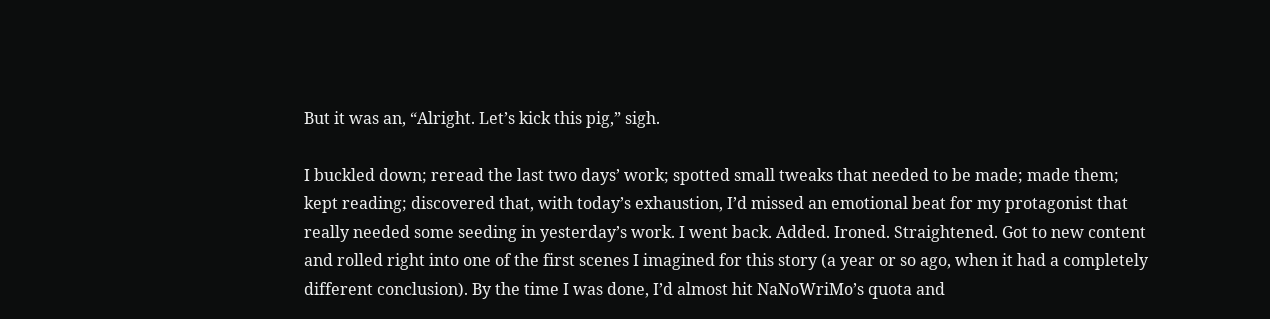But it was an, “Alright. Let’s kick this pig,” sigh.

I buckled down; reread the last two days’ work; spotted small tweaks that needed to be made; made them; kept reading; discovered that, with today’s exhaustion, I’d missed an emotional beat for my protagonist that really needed some seeding in yesterday’s work. I went back. Added. Ironed. Straightened. Got to new content and rolled right into one of the first scenes I imagined for this story (a year or so ago, when it had a completely different conclusion). By the time I was done, I’d almost hit NaNoWriMo’s quota and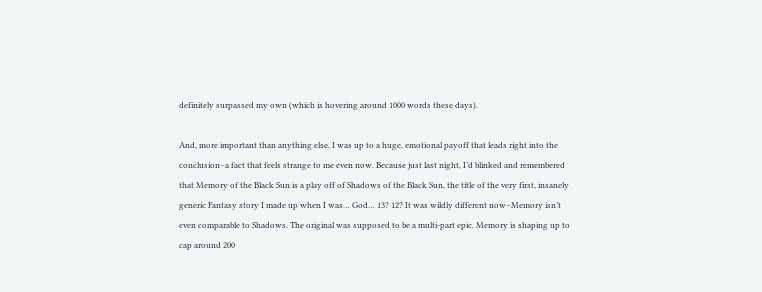definitely surpassed my own (which is hovering around 1000 words these days).

And, more important than anything else, I was up to a huge, emotional payoff that leads right into the conclusion–a fact that feels strange to me even now. Because just last night, I’d blinked and remembered that Memory of the Black Sun is a play off of Shadows of the Black Sun, the title of the very first, insanely generic Fantasy story I made up when I was… God… 13? 12? It was wildly different now–Memory isn’t even comparable to Shadows. The original was supposed to be a multi-part epic. Memory is shaping up to cap around 200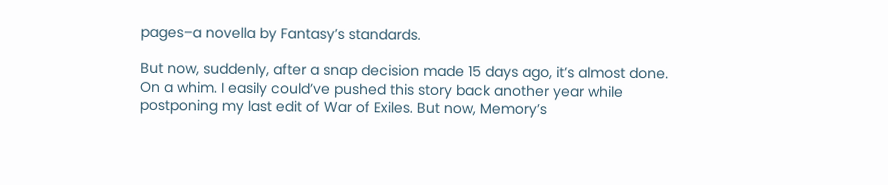pages–a novella by Fantasy’s standards.

But now, suddenly, after a snap decision made 15 days ago, it’s almost done. On a whim. I easily could’ve pushed this story back another year while postponing my last edit of War of Exiles. But now, Memory’s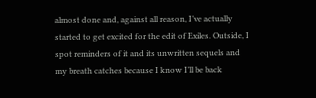almost done and, against all reason, I’ve actually started to get excited for the edit of Exiles. Outside, I spot reminders of it and its unwritten sequels and my breath catches because I know I’ll be back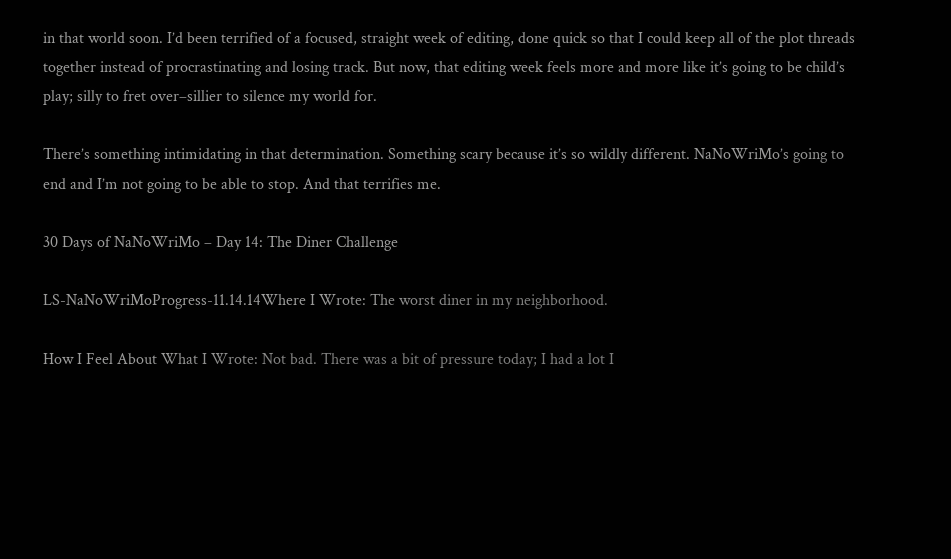in that world soon. I’d been terrified of a focused, straight week of editing, done quick so that I could keep all of the plot threads together instead of procrastinating and losing track. But now, that editing week feels more and more like it’s going to be child’s play; silly to fret over–sillier to silence my world for.

There’s something intimidating in that determination. Something scary because it’s so wildly different. NaNoWriMo’s going to end and I’m not going to be able to stop. And that terrifies me.

30 Days of NaNoWriMo – Day 14: The Diner Challenge

LS-NaNoWriMoProgress-11.14.14Where I Wrote: The worst diner in my neighborhood.

How I Feel About What I Wrote: Not bad. There was a bit of pressure today; I had a lot I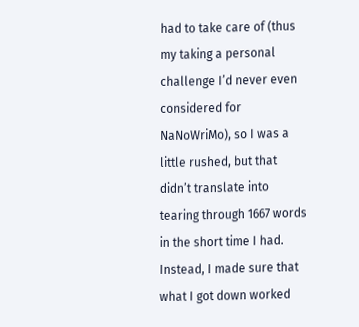had to take care of (thus my taking a personal challenge I’d never even considered for NaNoWriMo), so I was a little rushed, but that didn’t translate into tearing through 1667 words in the short time I had. Instead, I made sure that what I got down worked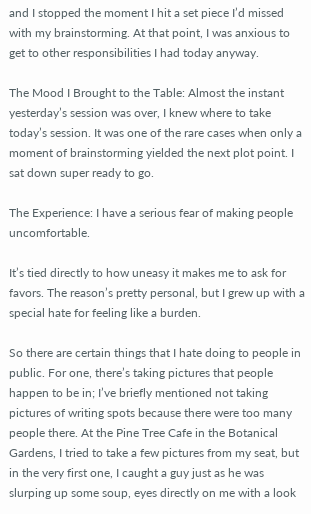and I stopped the moment I hit a set piece I’d missed with my brainstorming. At that point, I was anxious to get to other responsibilities I had today anyway.

The Mood I Brought to the Table: Almost the instant yesterday’s session was over, I knew where to take today’s session. It was one of the rare cases when only a moment of brainstorming yielded the next plot point. I sat down super ready to go.

The Experience: I have a serious fear of making people uncomfortable.

It’s tied directly to how uneasy it makes me to ask for favors. The reason’s pretty personal, but I grew up with a special hate for feeling like a burden.

So there are certain things that I hate doing to people in public. For one, there’s taking pictures that people happen to be in; I’ve briefly mentioned not taking pictures of writing spots because there were too many people there. At the Pine Tree Cafe in the Botanical Gardens, I tried to take a few pictures from my seat, but in the very first one, I caught a guy just as he was slurping up some soup, eyes directly on me with a look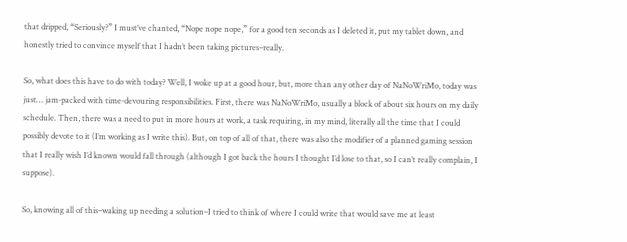that dripped, “Seriously?” I must’ve chanted, “Nope nope nope,” for a good ten seconds as I deleted it, put my tablet down, and honestly tried to convince myself that I hadn’t been taking pictures–really.

So, what does this have to do with today? Well, I woke up at a good hour, but, more than any other day of NaNoWriMo, today was just… jam-packed with time-devouring responsibilities. First, there was NaNoWriMo, usually a block of about six hours on my daily schedule. Then, there was a need to put in more hours at work, a task requiring, in my mind, literally all the time that I could possibly devote to it (I’m working as I write this). But, on top of all of that, there was also the modifier of a planned gaming session that I really wish I’d known would fall through (although I got back the hours I thought I’d lose to that, so I can’t really complain, I suppose).

So, knowing all of this–waking up needing a solution–I tried to think of where I could write that would save me at least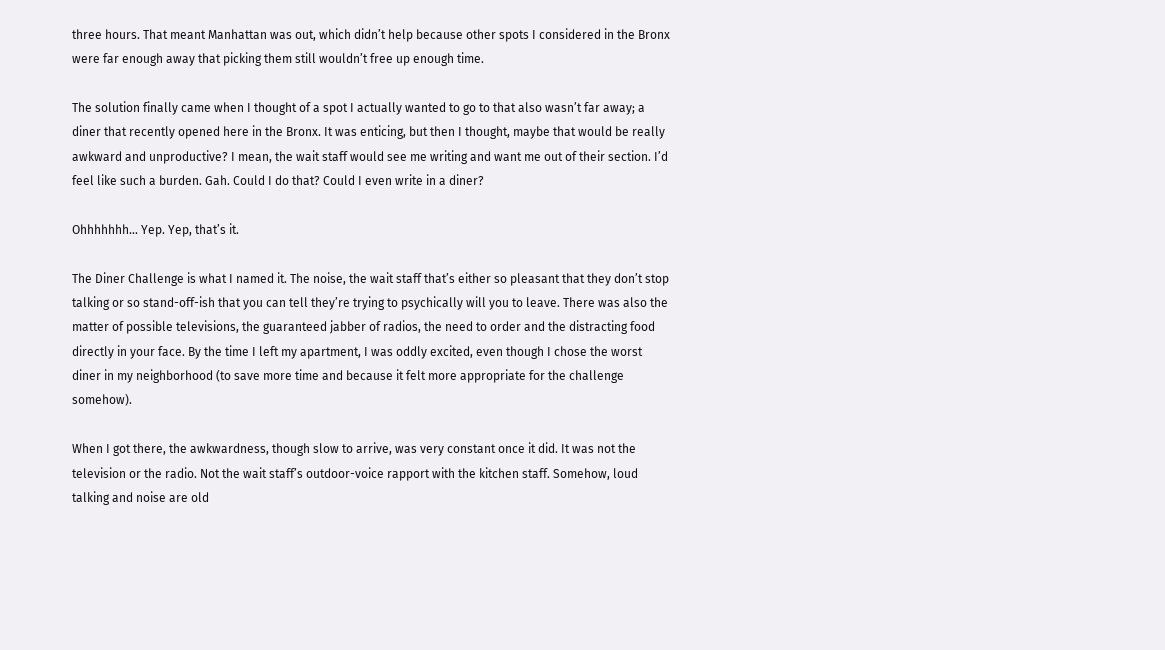three hours. That meant Manhattan was out, which didn’t help because other spots I considered in the Bronx were far enough away that picking them still wouldn’t free up enough time.

The solution finally came when I thought of a spot I actually wanted to go to that also wasn’t far away; a diner that recently opened here in the Bronx. It was enticing, but then I thought, maybe that would be really awkward and unproductive? I mean, the wait staff would see me writing and want me out of their section. I’d feel like such a burden. Gah. Could I do that? Could I even write in a diner?

Ohhhhhhh… Yep. Yep, that’s it.

The Diner Challenge is what I named it. The noise, the wait staff that’s either so pleasant that they don’t stop talking or so stand-off-ish that you can tell they’re trying to psychically will you to leave. There was also the matter of possible televisions, the guaranteed jabber of radios, the need to order and the distracting food directly in your face. By the time I left my apartment, I was oddly excited, even though I chose the worst diner in my neighborhood (to save more time and because it felt more appropriate for the challenge somehow).

When I got there, the awkwardness, though slow to arrive, was very constant once it did. It was not the television or the radio. Not the wait staff’s outdoor-voice rapport with the kitchen staff. Somehow, loud talking and noise are old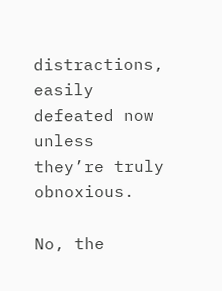distractions, easily defeated now unless they’re truly obnoxious.

No, the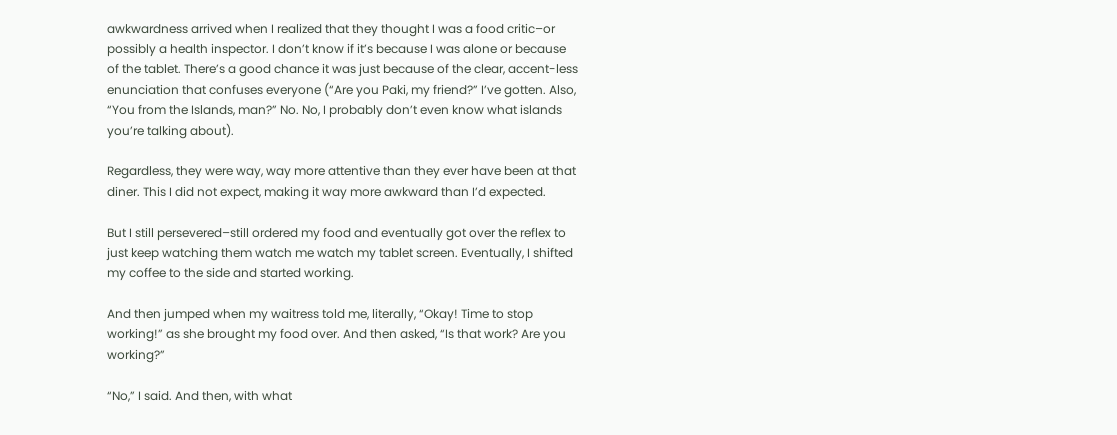awkwardness arrived when I realized that they thought I was a food critic–or possibly a health inspector. I don’t know if it’s because I was alone or because of the tablet. There’s a good chance it was just because of the clear, accent-less enunciation that confuses everyone (“Are you Paki, my friend?” I’ve gotten. Also, “You from the Islands, man?” No. No, I probably don’t even know what islands you’re talking about).

Regardless, they were way, way more attentive than they ever have been at that diner. This I did not expect, making it way more awkward than I’d expected.

But I still persevered–still ordered my food and eventually got over the reflex to just keep watching them watch me watch my tablet screen. Eventually, I shifted my coffee to the side and started working.

And then jumped when my waitress told me, literally, “Okay! Time to stop working!” as she brought my food over. And then asked, “Is that work? Are you working?”

“No,” I said. And then, with what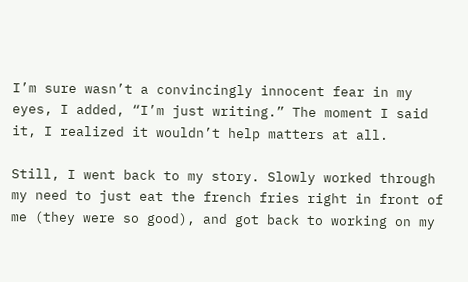I’m sure wasn’t a convincingly innocent fear in my eyes, I added, “I’m just writing.” The moment I said it, I realized it wouldn’t help matters at all.

Still, I went back to my story. Slowly worked through my need to just eat the french fries right in front of me (they were so good), and got back to working on my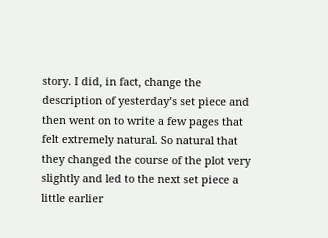story. I did, in fact, change the description of yesterday’s set piece and then went on to write a few pages that felt extremely natural. So natural that they changed the course of the plot very slightly and led to the next set piece a little earlier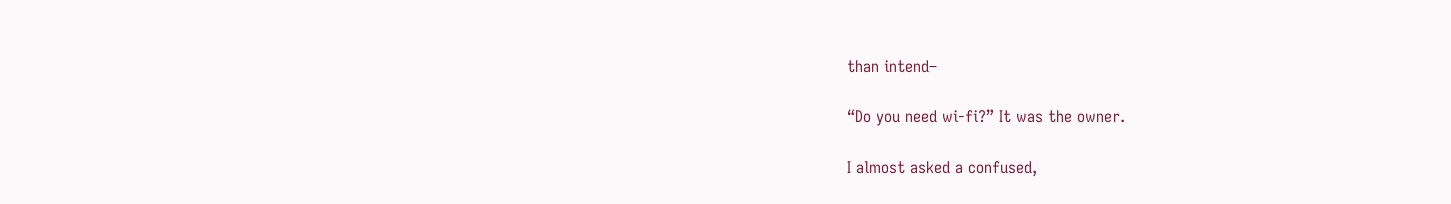than intend–

“Do you need wi-fi?” It was the owner.

I almost asked a confused,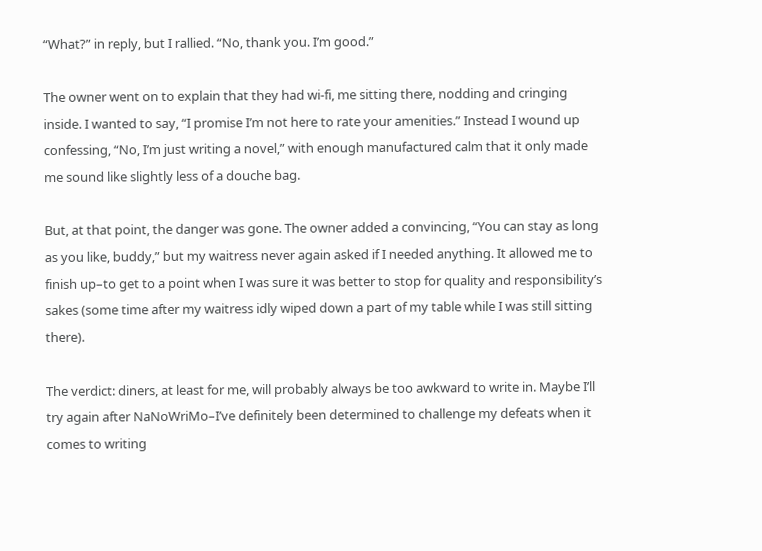“What?” in reply, but I rallied. “No, thank you. I’m good.”

The owner went on to explain that they had wi-fi, me sitting there, nodding and cringing inside. I wanted to say, “I promise I’m not here to rate your amenities.” Instead I wound up confessing, “No, I’m just writing a novel,” with enough manufactured calm that it only made me sound like slightly less of a douche bag.

But, at that point, the danger was gone. The owner added a convincing, “You can stay as long as you like, buddy,” but my waitress never again asked if I needed anything. It allowed me to finish up–to get to a point when I was sure it was better to stop for quality and responsibility’s sakes (some time after my waitress idly wiped down a part of my table while I was still sitting there).

The verdict: diners, at least for me, will probably always be too awkward to write in. Maybe I’ll try again after NaNoWriMo–I’ve definitely been determined to challenge my defeats when it comes to writing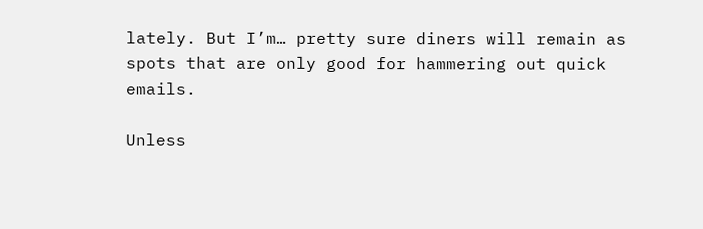lately. But I’m… pretty sure diners will remain as spots that are only good for hammering out quick emails.

Unless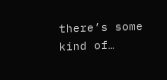there’s some kind of…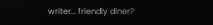writer… friendly diner?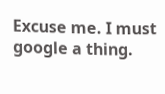Excuse me. I must google a thing.